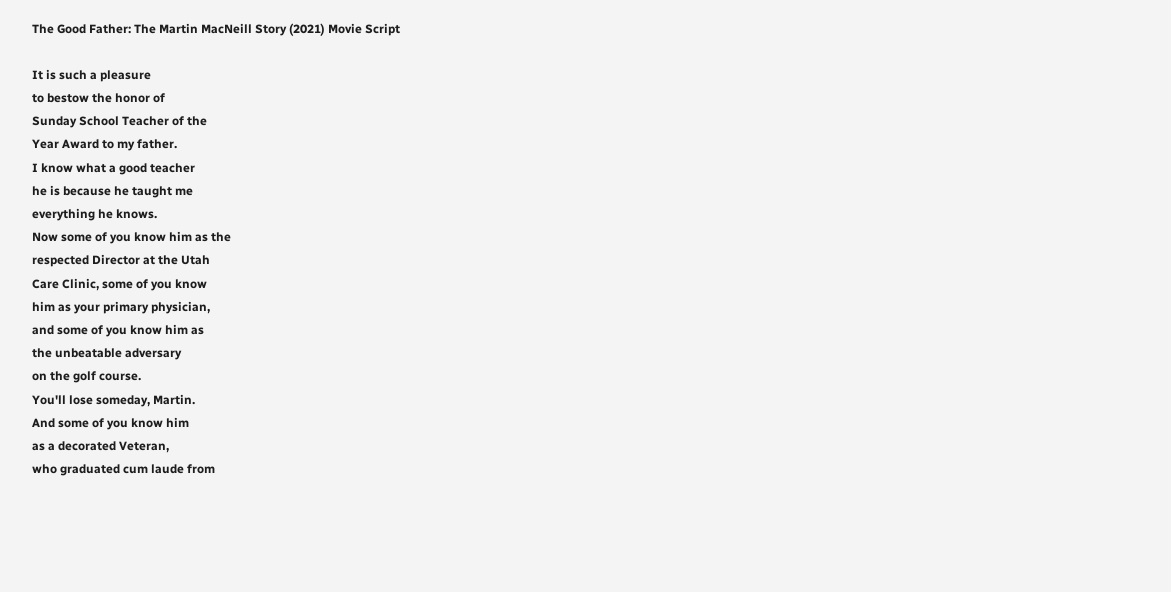The Good Father: The Martin MacNeill Story (2021) Movie Script

It is such a pleasure
to bestow the honor of
Sunday School Teacher of the
Year Award to my father.
I know what a good teacher
he is because he taught me
everything he knows.
Now some of you know him as the
respected Director at the Utah
Care Clinic, some of you know
him as your primary physician,
and some of you know him as
the unbeatable adversary
on the golf course.
You'll lose someday, Martin.
And some of you know him
as a decorated Veteran,
who graduated cum laude from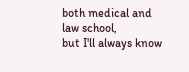both medical and law school,
but I'll always know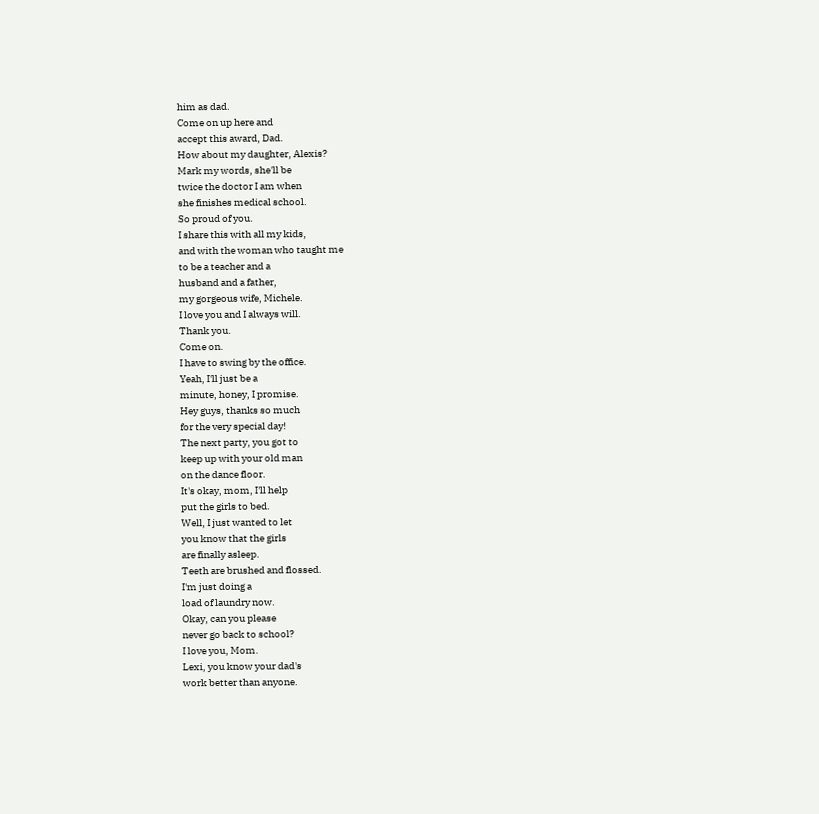him as dad.
Come on up here and
accept this award, Dad.
How about my daughter, Alexis?
Mark my words, she'll be
twice the doctor I am when
she finishes medical school.
So proud of you.
I share this with all my kids,
and with the woman who taught me
to be a teacher and a
husband and a father,
my gorgeous wife, Michele.
I love you and I always will.
Thank you.
Come on.
I have to swing by the office.
Yeah, I'll just be a
minute, honey, I promise.
Hey guys, thanks so much
for the very special day!
The next party, you got to
keep up with your old man
on the dance floor.
It's okay, mom, I'll help
put the girls to bed.
Well, I just wanted to let
you know that the girls
are finally asleep.
Teeth are brushed and flossed.
I'm just doing a
load of laundry now.
Okay, can you please
never go back to school?
I love you, Mom.
Lexi, you know your dad's
work better than anyone.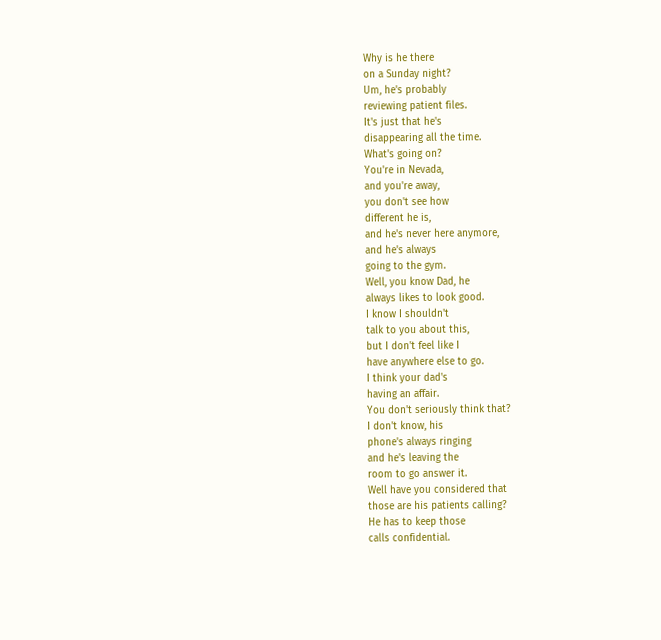Why is he there
on a Sunday night?
Um, he's probably
reviewing patient files.
It's just that he's
disappearing all the time.
What's going on?
You're in Nevada,
and you're away,
you don't see how
different he is,
and he's never here anymore,
and he's always
going to the gym.
Well, you know Dad, he
always likes to look good.
I know I shouldn't
talk to you about this,
but I don't feel like I
have anywhere else to go.
I think your dad's
having an affair.
You don't seriously think that?
I don't know, his
phone's always ringing
and he's leaving the
room to go answer it.
Well have you considered that
those are his patients calling?
He has to keep those
calls confidential.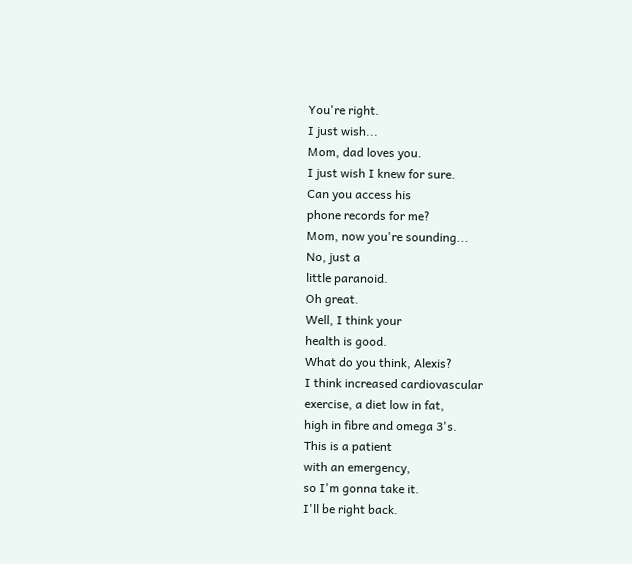You're right.
I just wish...
Mom, dad loves you.
I just wish I knew for sure.
Can you access his
phone records for me?
Mom, now you're sounding...
No, just a
little paranoid.
Oh great.
Well, I think your
health is good.
What do you think, Alexis?
I think increased cardiovascular
exercise, a diet low in fat,
high in fibre and omega 3's.
This is a patient
with an emergency,
so I'm gonna take it.
I'll be right back.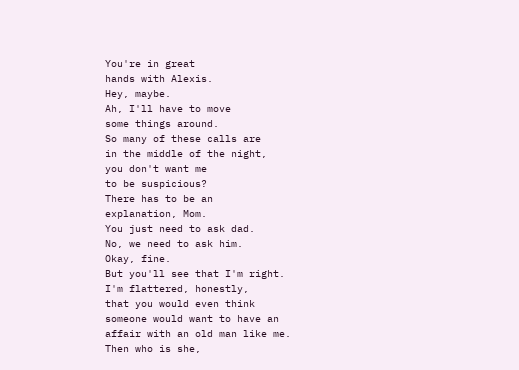You're in great
hands with Alexis.
Hey, maybe.
Ah, I'll have to move
some things around.
So many of these calls are
in the middle of the night,
you don't want me
to be suspicious?
There has to be an
explanation, Mom.
You just need to ask dad.
No, we need to ask him.
Okay, fine.
But you'll see that I'm right.
I'm flattered, honestly,
that you would even think
someone would want to have an
affair with an old man like me.
Then who is she,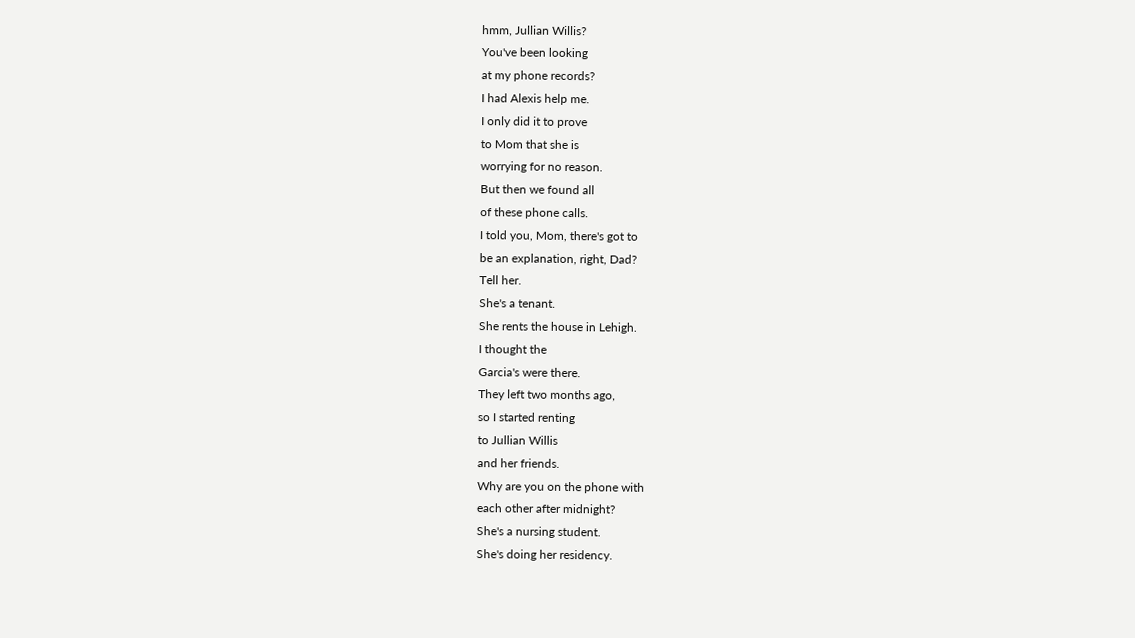hmm, Jullian Willis?
You've been looking
at my phone records?
I had Alexis help me.
I only did it to prove
to Mom that she is
worrying for no reason.
But then we found all
of these phone calls.
I told you, Mom, there's got to
be an explanation, right, Dad?
Tell her.
She's a tenant.
She rents the house in Lehigh.
I thought the
Garcia's were there.
They left two months ago,
so I started renting
to Jullian Willis
and her friends.
Why are you on the phone with
each other after midnight?
She's a nursing student.
She's doing her residency.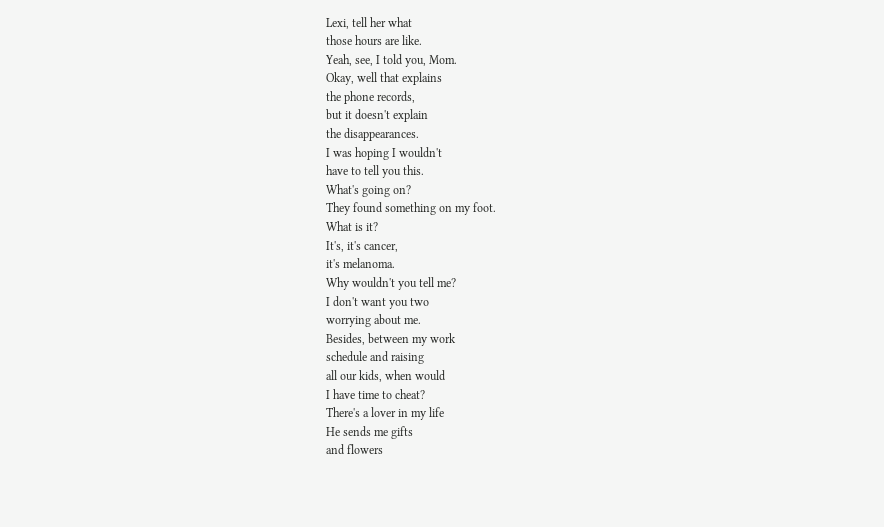Lexi, tell her what
those hours are like.
Yeah, see, I told you, Mom.
Okay, well that explains
the phone records,
but it doesn't explain
the disappearances.
I was hoping I wouldn't
have to tell you this.
What's going on?
They found something on my foot.
What is it?
It's, it's cancer,
it's melanoma.
Why wouldn't you tell me?
I don't want you two
worrying about me.
Besides, between my work
schedule and raising
all our kids, when would
I have time to cheat?
There's a lover in my life
He sends me gifts
and flowers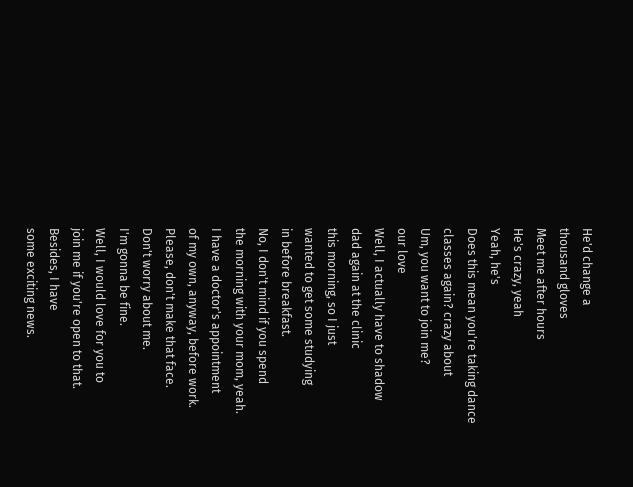He'd change a
thousand gloves
Meet me after hours
He's crazy, yeah
Yeah, he's
Does this mean you're taking dance
classes again? crazy about
Um, you want to join me?
our love
Well, I actually have to shadow
dad again at the clinic
this morning, so I just
wanted to get some studying
in before breakfast.
No, I don't mind if you spend
the morning with your mom, yeah.
I have a doctor's appointment
of my own, anyway, before work.
Please, don't make that face.
Don't worry about me.
I'm gonna be fine.
Well, I would love for you to
join me if you're open to that.
Besides, I have
some exciting news.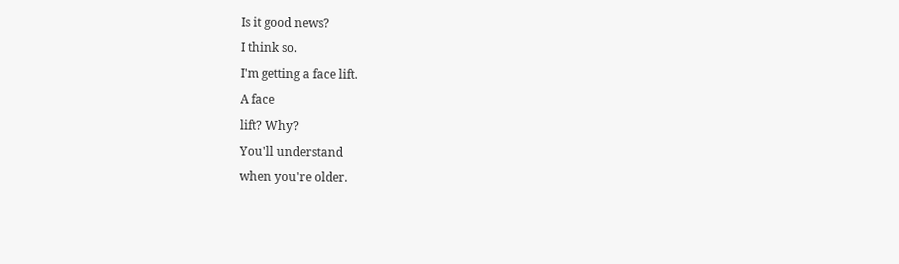Is it good news?
I think so.
I'm getting a face lift.
A face
lift? Why?
You'll understand
when you're older.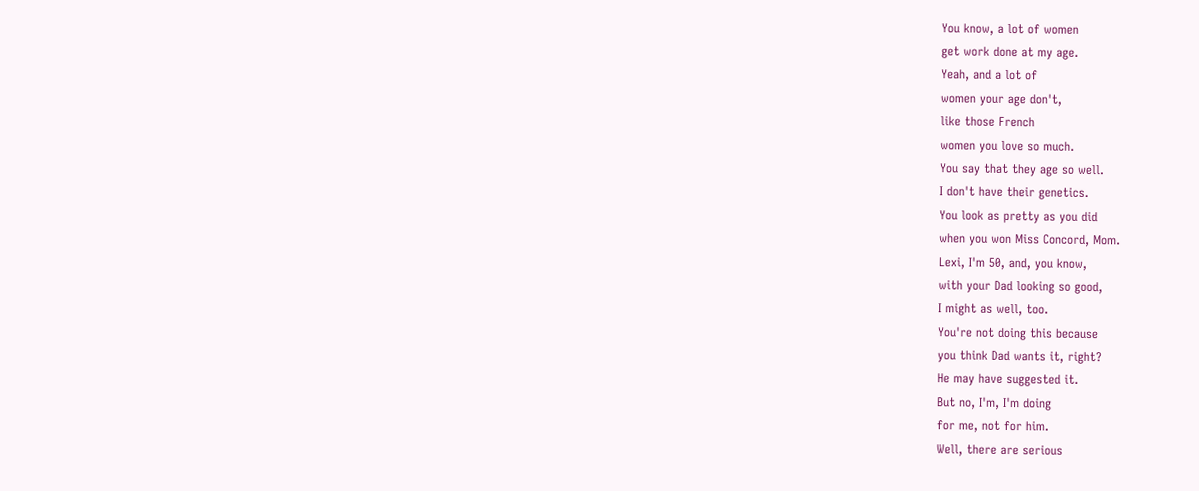You know, a lot of women
get work done at my age.
Yeah, and a lot of
women your age don't,
like those French
women you love so much.
You say that they age so well.
I don't have their genetics.
You look as pretty as you did
when you won Miss Concord, Mom.
Lexi, I'm 50, and, you know,
with your Dad looking so good,
I might as well, too.
You're not doing this because
you think Dad wants it, right?
He may have suggested it.
But no, I'm, I'm doing
for me, not for him.
Well, there are serious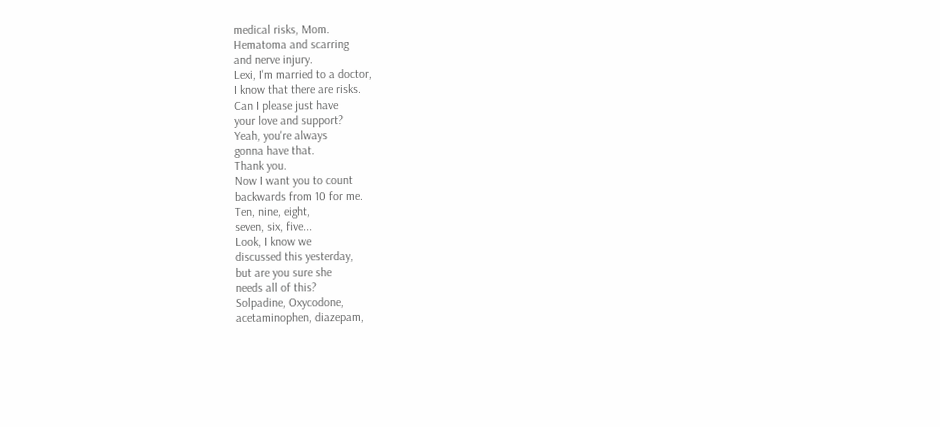medical risks, Mom.
Hematoma and scarring
and nerve injury.
Lexi, I'm married to a doctor,
I know that there are risks.
Can I please just have
your love and support?
Yeah, you're always
gonna have that.
Thank you.
Now I want you to count
backwards from 10 for me.
Ten, nine, eight,
seven, six, five...
Look, I know we
discussed this yesterday,
but are you sure she
needs all of this?
Solpadine, Oxycodone,
acetaminophen, diazepam,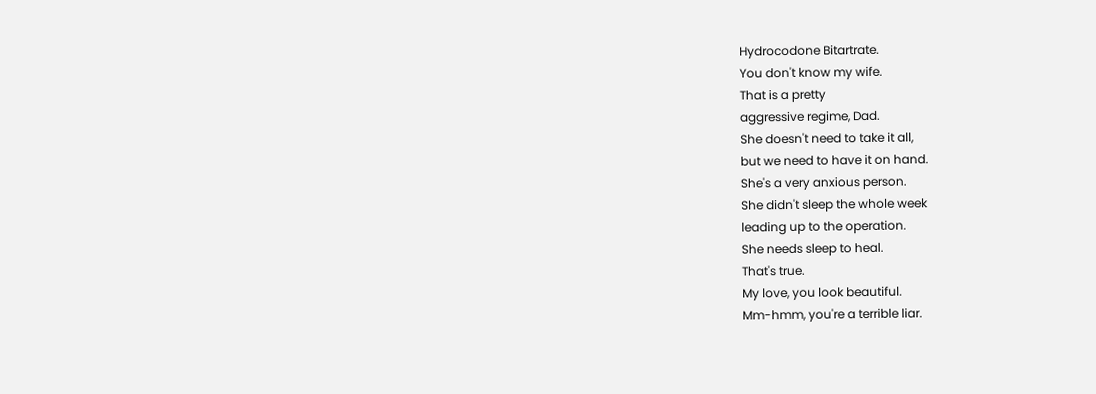Hydrocodone Bitartrate.
You don't know my wife.
That is a pretty
aggressive regime, Dad.
She doesn't need to take it all,
but we need to have it on hand.
She's a very anxious person.
She didn't sleep the whole week
leading up to the operation.
She needs sleep to heal.
That's true.
My love, you look beautiful.
Mm-hmm, you're a terrible liar.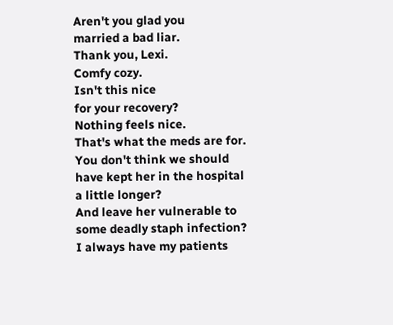Aren't you glad you
married a bad liar.
Thank you, Lexi.
Comfy cozy.
Isn't this nice
for your recovery?
Nothing feels nice.
That's what the meds are for.
You don't think we should
have kept her in the hospital
a little longer?
And leave her vulnerable to
some deadly staph infection?
I always have my patients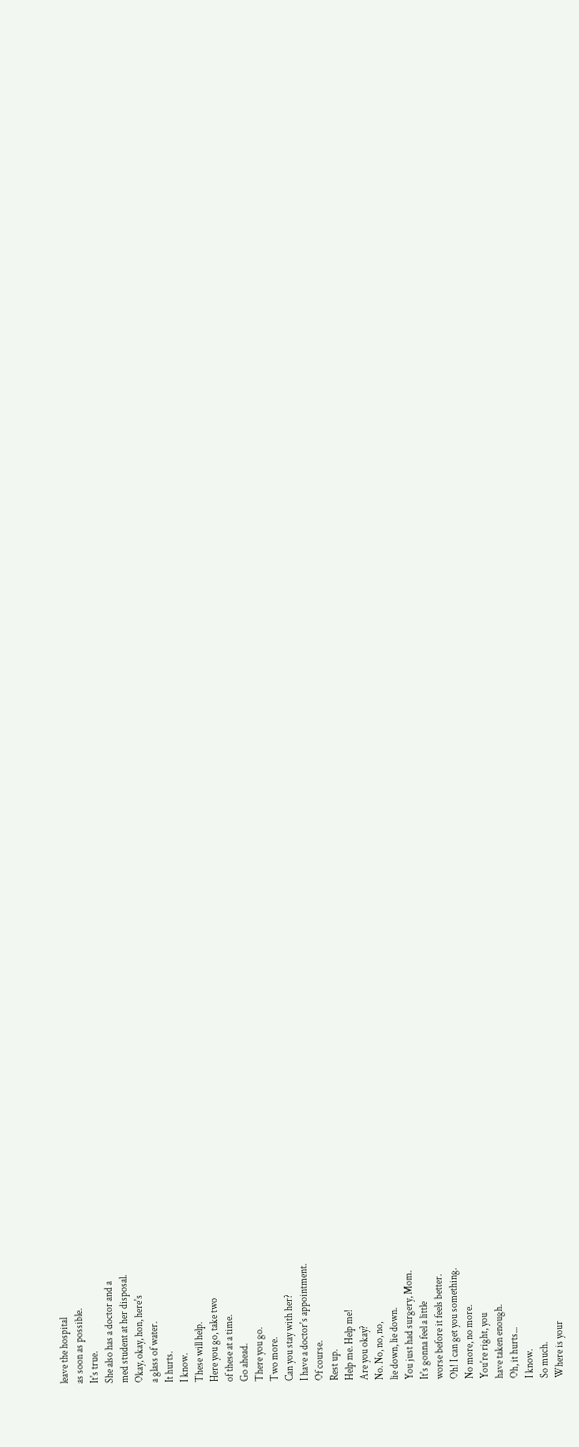leave the hospital
as soon as possible.
It's true.
She also has a doctor and a
med student at her disposal.
Okay, okay, hon, here's
a glass of water.
It hurts.
I know.
These will help.
Here you go, take two
of these at a time.
Go ahead.
There you go.
Two more.
Can you stay with her?
I have a doctor's appointment.
Of course.
Rest up.
Help me. Help me!
Are you okay?
No. No, no, no,
lie down, lie down.
You just had surgery, Mom.
It's gonna feel a little
worse before it feels better.
Oh! I can get you something.
No more, no more.
You're right, you
have taken enough.
Oh, it hurts...
I know.
So much.
Where is your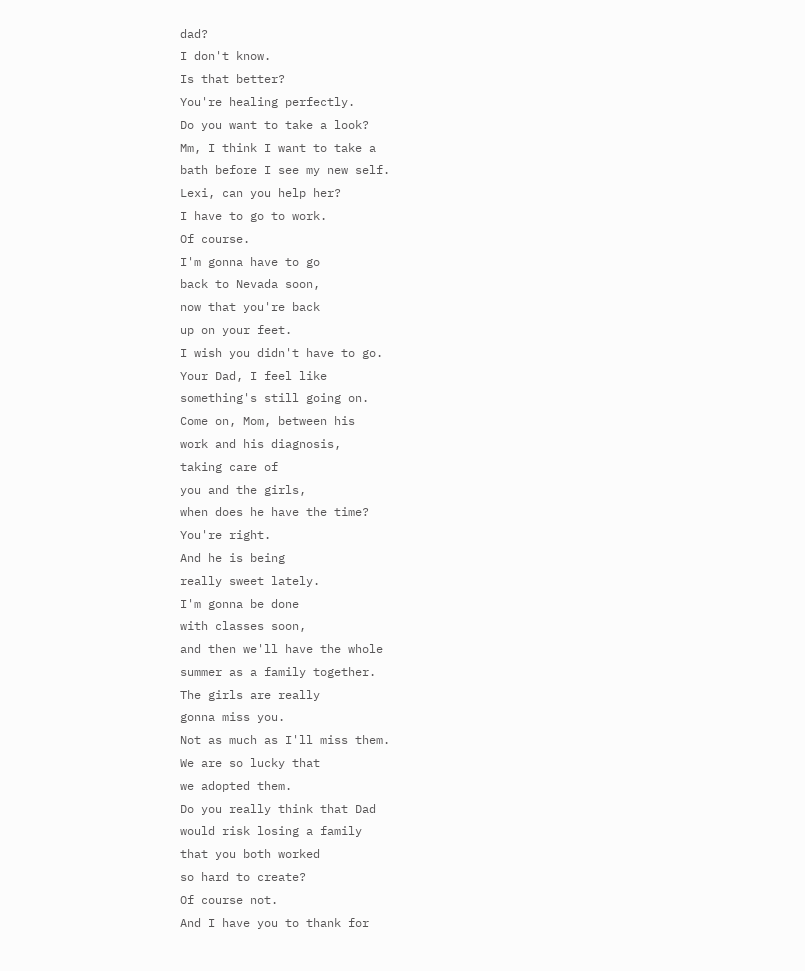dad?
I don't know.
Is that better?
You're healing perfectly.
Do you want to take a look?
Mm, I think I want to take a
bath before I see my new self.
Lexi, can you help her?
I have to go to work.
Of course.
I'm gonna have to go
back to Nevada soon,
now that you're back
up on your feet.
I wish you didn't have to go.
Your Dad, I feel like
something's still going on.
Come on, Mom, between his
work and his diagnosis,
taking care of
you and the girls,
when does he have the time?
You're right.
And he is being
really sweet lately.
I'm gonna be done
with classes soon,
and then we'll have the whole
summer as a family together.
The girls are really
gonna miss you.
Not as much as I'll miss them.
We are so lucky that
we adopted them.
Do you really think that Dad
would risk losing a family
that you both worked
so hard to create?
Of course not.
And I have you to thank for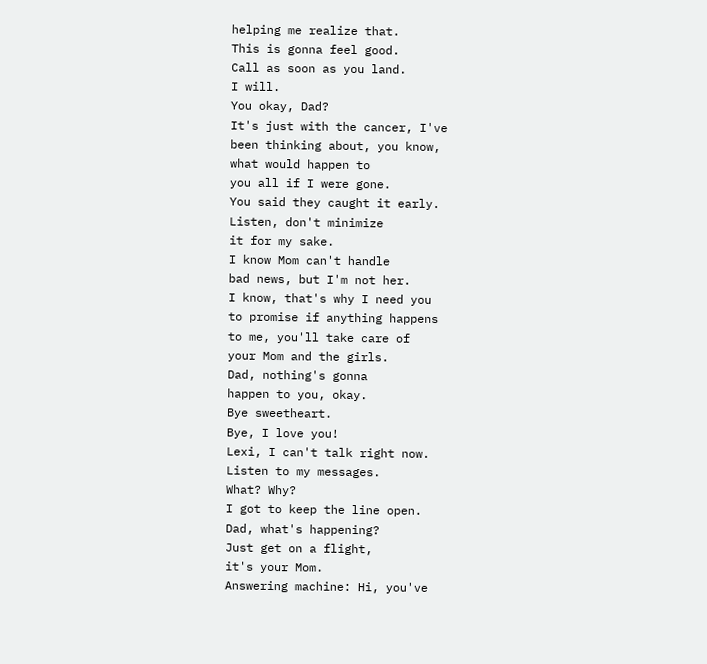helping me realize that.
This is gonna feel good.
Call as soon as you land.
I will.
You okay, Dad?
It's just with the cancer, I've
been thinking about, you know,
what would happen to
you all if I were gone.
You said they caught it early.
Listen, don't minimize
it for my sake.
I know Mom can't handle
bad news, but I'm not her.
I know, that's why I need you
to promise if anything happens
to me, you'll take care of
your Mom and the girls.
Dad, nothing's gonna
happen to you, okay.
Bye sweetheart.
Bye, I love you!
Lexi, I can't talk right now.
Listen to my messages.
What? Why?
I got to keep the line open.
Dad, what's happening?
Just get on a flight,
it's your Mom.
Answering machine: Hi, you've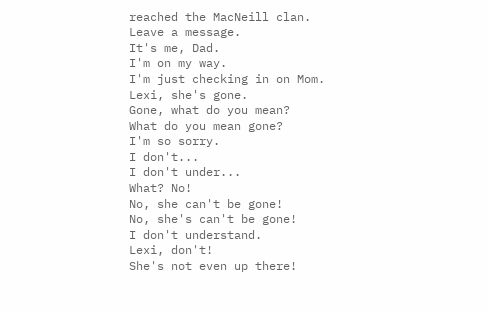reached the MacNeill clan.
Leave a message.
It's me, Dad.
I'm on my way.
I'm just checking in on Mom.
Lexi, she's gone.
Gone, what do you mean?
What do you mean gone?
I'm so sorry.
I don't...
I don't under...
What? No!
No, she can't be gone!
No, she's can't be gone!
I don't understand.
Lexi, don't!
She's not even up there!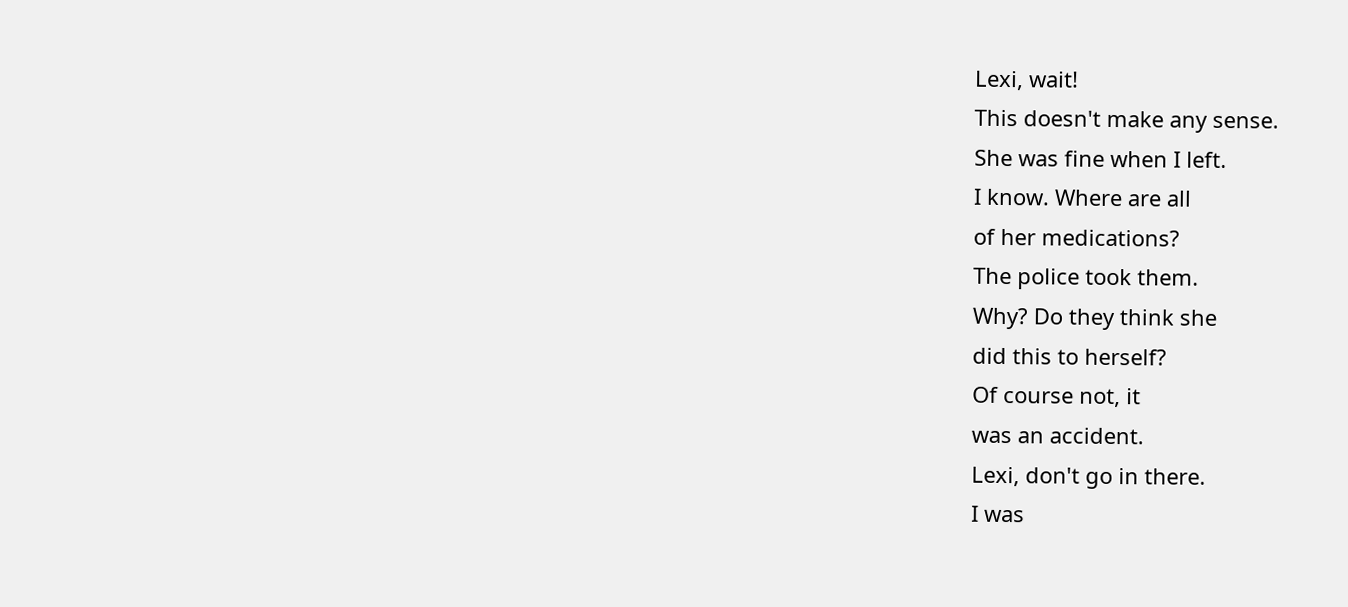Lexi, wait!
This doesn't make any sense.
She was fine when I left.
I know. Where are all
of her medications?
The police took them.
Why? Do they think she
did this to herself?
Of course not, it
was an accident.
Lexi, don't go in there.
I was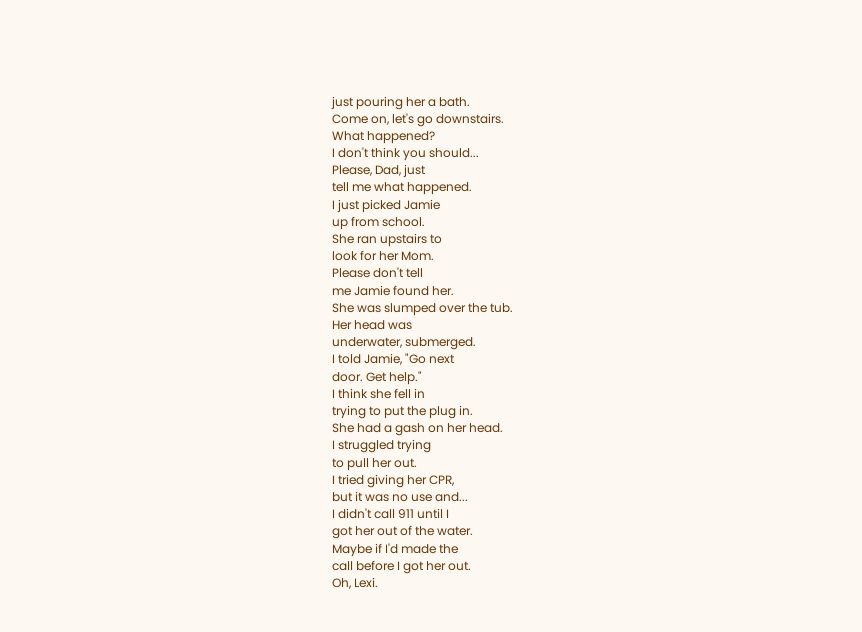just pouring her a bath.
Come on, let's go downstairs.
What happened?
I don't think you should...
Please, Dad, just
tell me what happened.
I just picked Jamie
up from school.
She ran upstairs to
look for her Mom.
Please don't tell
me Jamie found her.
She was slumped over the tub.
Her head was
underwater, submerged.
I told Jamie, "Go next
door. Get help."
I think she fell in
trying to put the plug in.
She had a gash on her head.
I struggled trying
to pull her out.
I tried giving her CPR,
but it was no use and...
I didn't call 911 until I
got her out of the water.
Maybe if I'd made the
call before I got her out.
Oh, Lexi.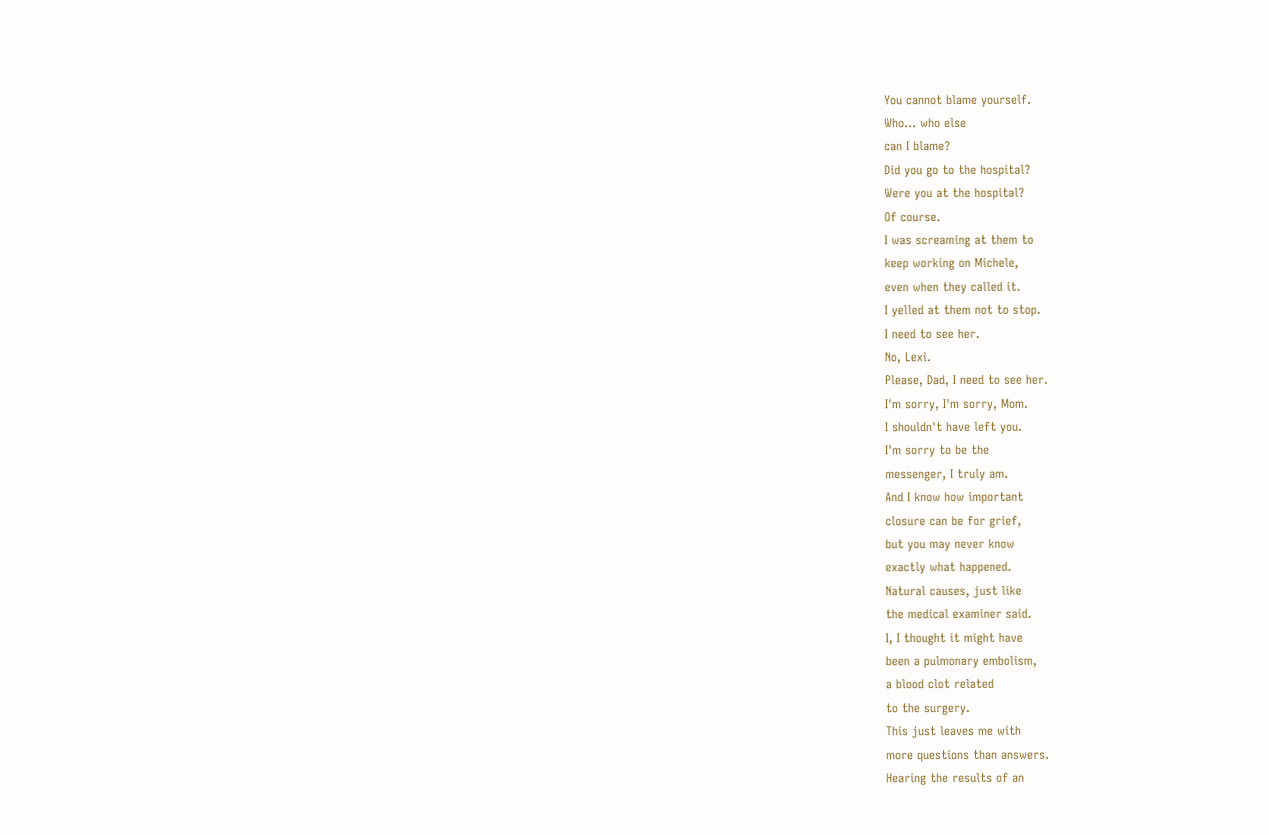You cannot blame yourself.
Who... who else
can I blame?
Did you go to the hospital?
Were you at the hospital?
Of course.
I was screaming at them to
keep working on Michele,
even when they called it.
I yelled at them not to stop.
I need to see her.
No, Lexi.
Please, Dad, I need to see her.
I'm sorry, I'm sorry, Mom.
I shouldn't have left you.
I'm sorry to be the
messenger, I truly am.
And I know how important
closure can be for grief,
but you may never know
exactly what happened.
Natural causes, just like
the medical examiner said.
I, I thought it might have
been a pulmonary embolism,
a blood clot related
to the surgery.
This just leaves me with
more questions than answers.
Hearing the results of an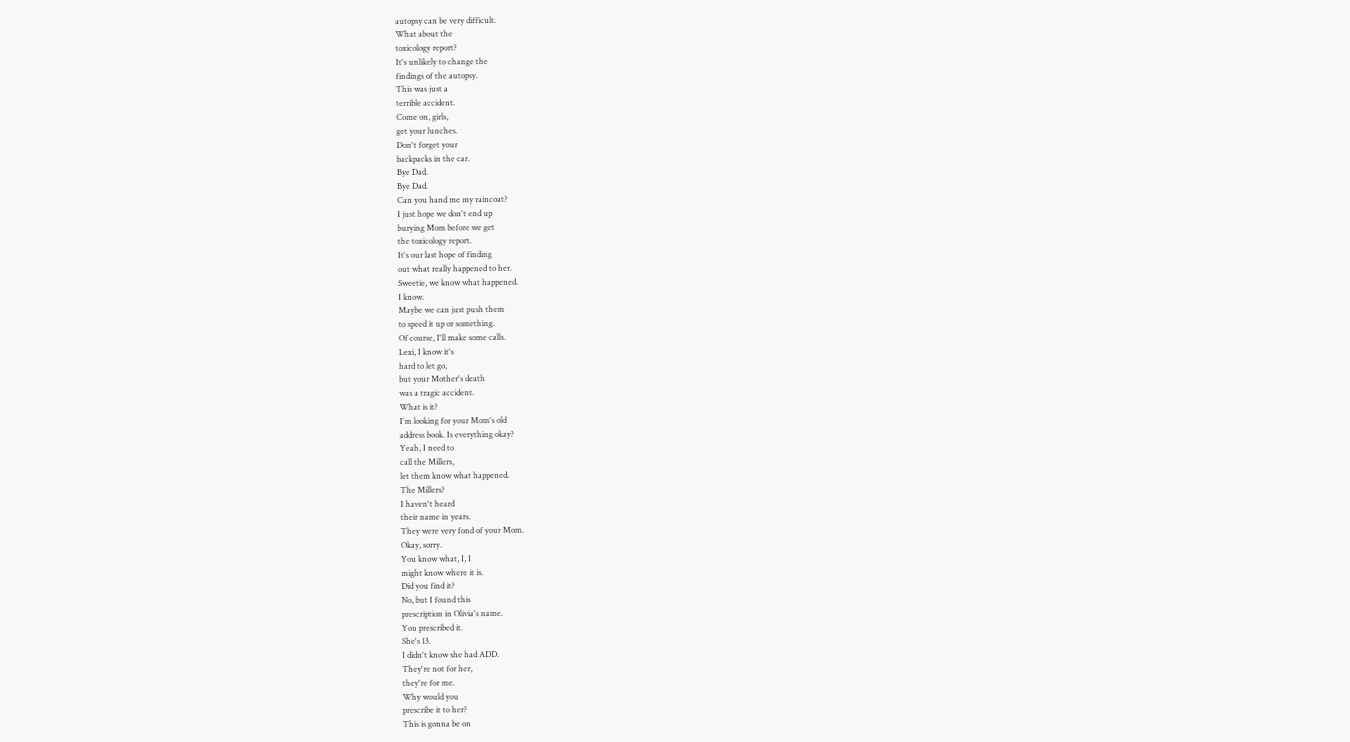autopsy can be very difficult.
What about the
toxicology report?
It's unlikely to change the
findings of the autopsy.
This was just a
terrible accident.
Come on, girls,
get your lunches.
Don't forget your
backpacks in the car.
Bye Dad.
Bye Dad.
Can you hand me my raincoat?
I just hope we don't end up
burying Mom before we get
the toxicology report.
It's our last hope of finding
out what really happened to her.
Sweetie, we know what happened.
I know.
Maybe we can just push them
to speed it up or something.
Of course, I'll make some calls.
Lexi, I know it's
hard to let go,
but your Mother's death
was a tragic accident.
What is it?
I'm looking for your Mom's old
address book. Is everything okay?
Yeah, I need to
call the Millers,
let them know what happened.
The Millers?
I haven't heard
their name in years.
They were very fond of your Mom.
Okay, sorry.
You know what, I, I
might know where it is.
Did you find it?
No, but I found this
prescription in Olivia's name.
You prescribed it.
She's 13.
I didn't know she had ADD.
They're not for her,
they're for me.
Why would you
prescribe it to her?
This is gonna be on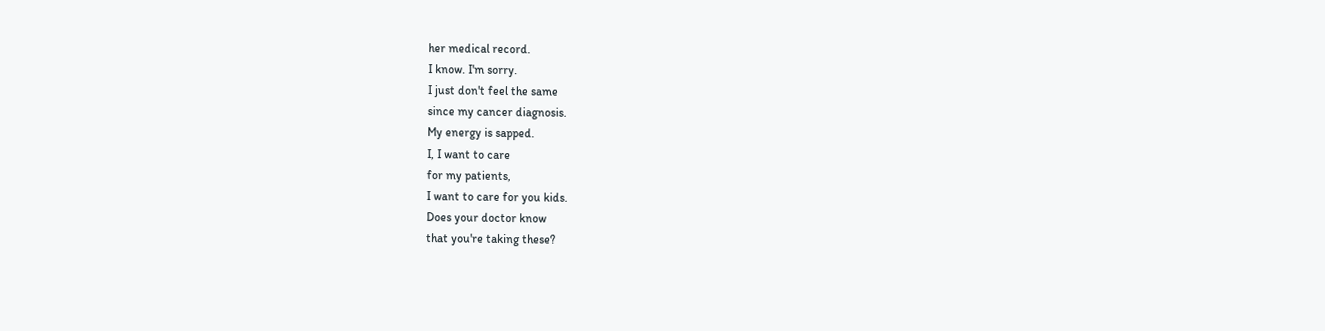her medical record.
I know. I'm sorry.
I just don't feel the same
since my cancer diagnosis.
My energy is sapped.
I, I want to care
for my patients,
I want to care for you kids.
Does your doctor know
that you're taking these?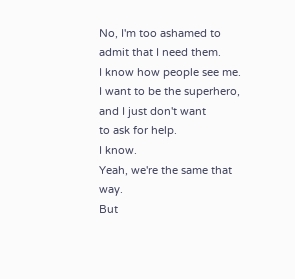No, I'm too ashamed to
admit that I need them.
I know how people see me.
I want to be the superhero,
and I just don't want
to ask for help.
I know.
Yeah, we're the same that way.
But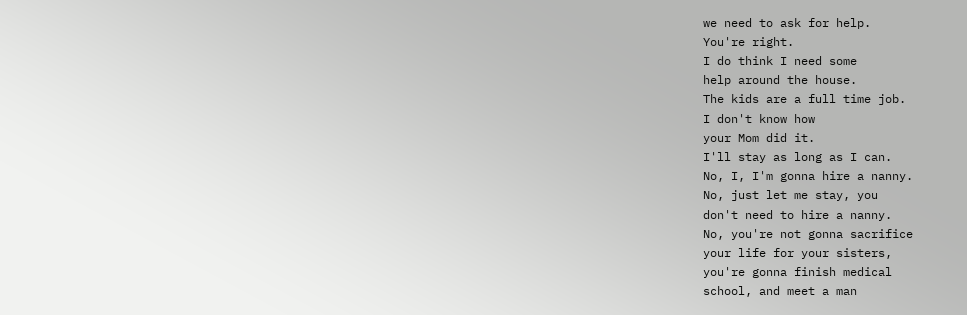we need to ask for help.
You're right.
I do think I need some
help around the house.
The kids are a full time job.
I don't know how
your Mom did it.
I'll stay as long as I can.
No, I, I'm gonna hire a nanny.
No, just let me stay, you
don't need to hire a nanny.
No, you're not gonna sacrifice
your life for your sisters,
you're gonna finish medical
school, and meet a man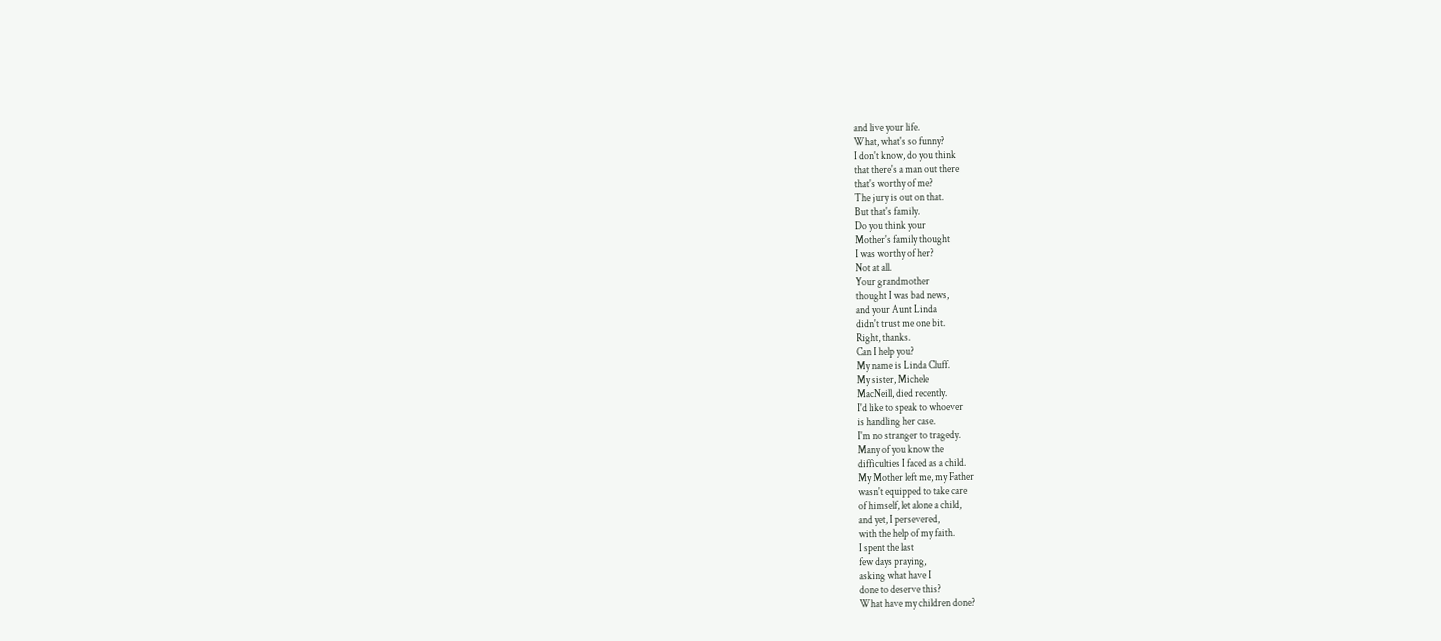and live your life.
What, what's so funny?
I don't know, do you think
that there's a man out there
that's worthy of me?
The jury is out on that.
But that's family.
Do you think your
Mother's family thought
I was worthy of her?
Not at all.
Your grandmother
thought I was bad news,
and your Aunt Linda
didn't trust me one bit.
Right, thanks.
Can I help you?
My name is Linda Cluff.
My sister, Michele
MacNeill, died recently.
I'd like to speak to whoever
is handling her case.
I'm no stranger to tragedy.
Many of you know the
difficulties I faced as a child.
My Mother left me, my Father
wasn't equipped to take care
of himself, let alone a child,
and yet, I persevered,
with the help of my faith.
I spent the last
few days praying,
asking what have I
done to deserve this?
What have my children done?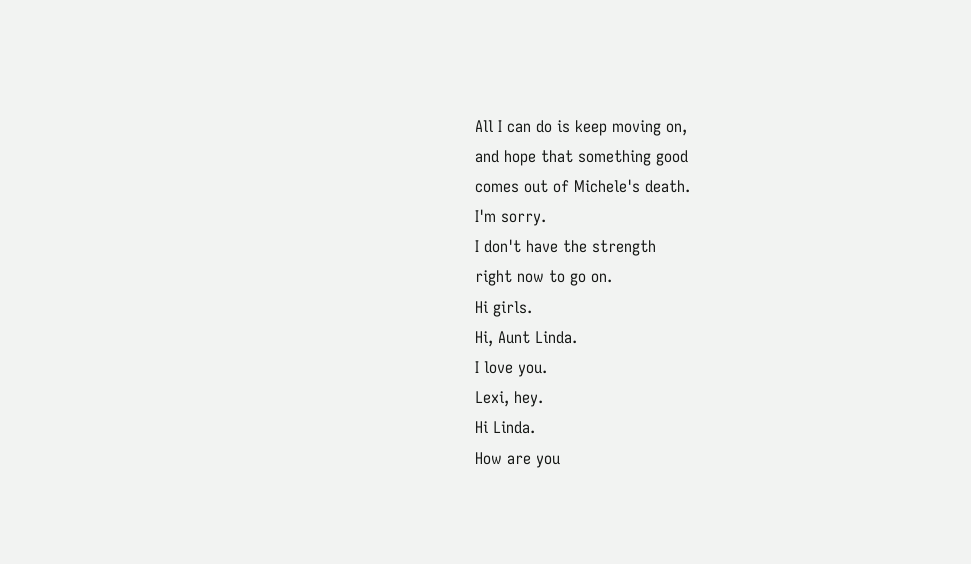All I can do is keep moving on,
and hope that something good
comes out of Michele's death.
I'm sorry.
I don't have the strength
right now to go on.
Hi girls.
Hi, Aunt Linda.
I love you.
Lexi, hey.
Hi Linda.
How are you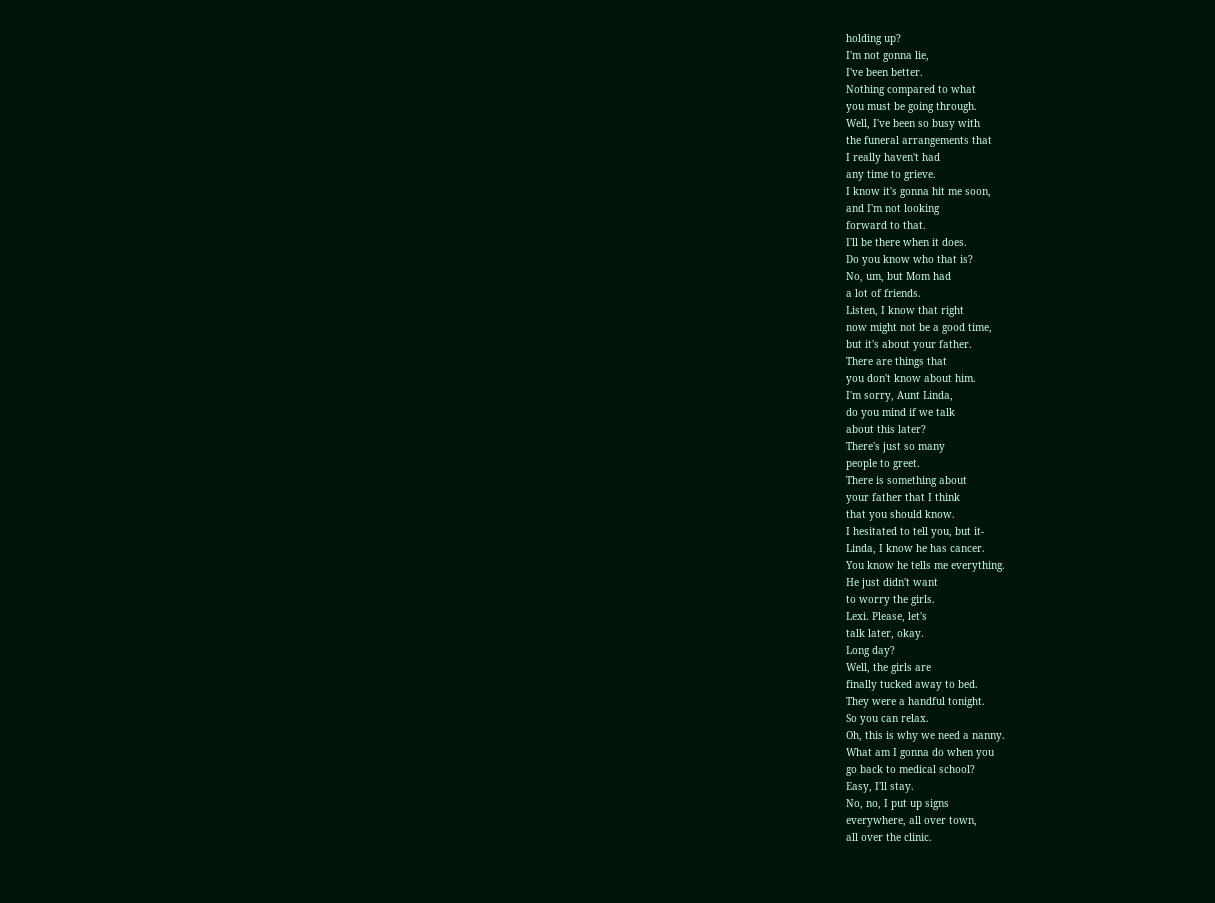holding up?
I'm not gonna lie,
I've been better.
Nothing compared to what
you must be going through.
Well, I've been so busy with
the funeral arrangements that
I really haven't had
any time to grieve.
I know it's gonna hit me soon,
and I'm not looking
forward to that.
I'll be there when it does.
Do you know who that is?
No, um, but Mom had
a lot of friends.
Listen, I know that right
now might not be a good time,
but it's about your father.
There are things that
you don't know about him.
I'm sorry, Aunt Linda,
do you mind if we talk
about this later?
There's just so many
people to greet.
There is something about
your father that I think
that you should know.
I hesitated to tell you, but it-
Linda, I know he has cancer.
You know he tells me everything.
He just didn't want
to worry the girls.
Lexi. Please, let's
talk later, okay.
Long day?
Well, the girls are
finally tucked away to bed.
They were a handful tonight.
So you can relax.
Oh, this is why we need a nanny.
What am I gonna do when you
go back to medical school?
Easy, I'll stay.
No, no, I put up signs
everywhere, all over town,
all over the clinic.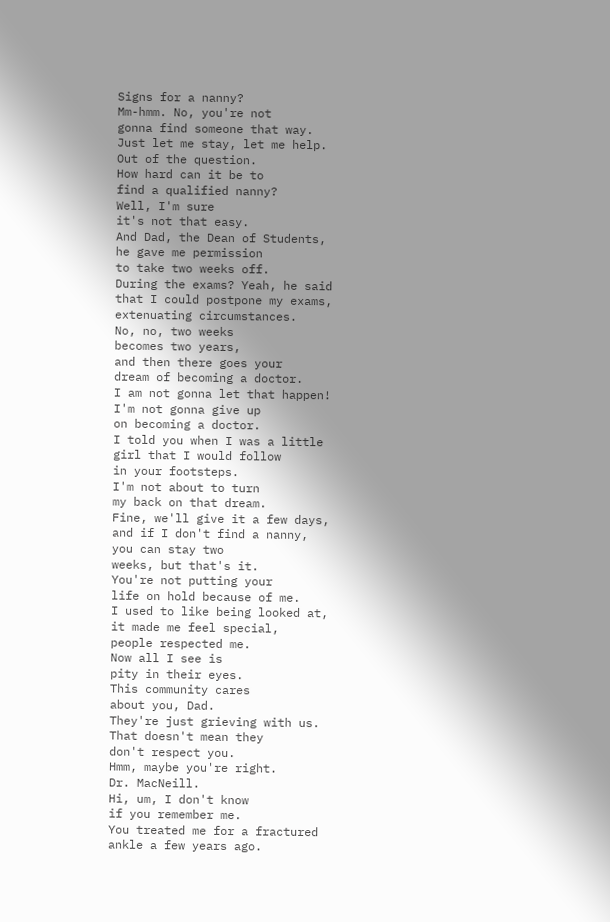Signs for a nanny?
Mm-hmm. No, you're not
gonna find someone that way.
Just let me stay, let me help.
Out of the question.
How hard can it be to
find a qualified nanny?
Well, I'm sure
it's not that easy.
And Dad, the Dean of Students,
he gave me permission
to take two weeks off.
During the exams? Yeah, he said
that I could postpone my exams,
extenuating circumstances.
No, no, two weeks
becomes two years,
and then there goes your
dream of becoming a doctor.
I am not gonna let that happen!
I'm not gonna give up
on becoming a doctor.
I told you when I was a little
girl that I would follow
in your footsteps.
I'm not about to turn
my back on that dream.
Fine, we'll give it a few days,
and if I don't find a nanny,
you can stay two
weeks, but that's it.
You're not putting your
life on hold because of me.
I used to like being looked at,
it made me feel special,
people respected me.
Now all I see is
pity in their eyes.
This community cares
about you, Dad.
They're just grieving with us.
That doesn't mean they
don't respect you.
Hmm, maybe you're right.
Dr. MacNeill.
Hi, um, I don't know
if you remember me.
You treated me for a fractured
ankle a few years ago.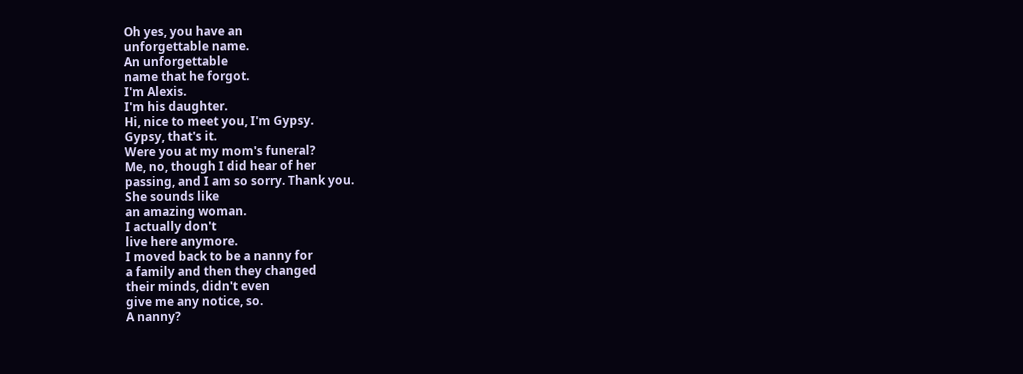Oh yes, you have an
unforgettable name.
An unforgettable
name that he forgot.
I'm Alexis.
I'm his daughter.
Hi, nice to meet you, I'm Gypsy.
Gypsy, that's it.
Were you at my mom's funeral?
Me, no, though I did hear of her
passing, and I am so sorry. Thank you.
She sounds like
an amazing woman.
I actually don't
live here anymore.
I moved back to be a nanny for
a family and then they changed
their minds, didn't even
give me any notice, so.
A nanny?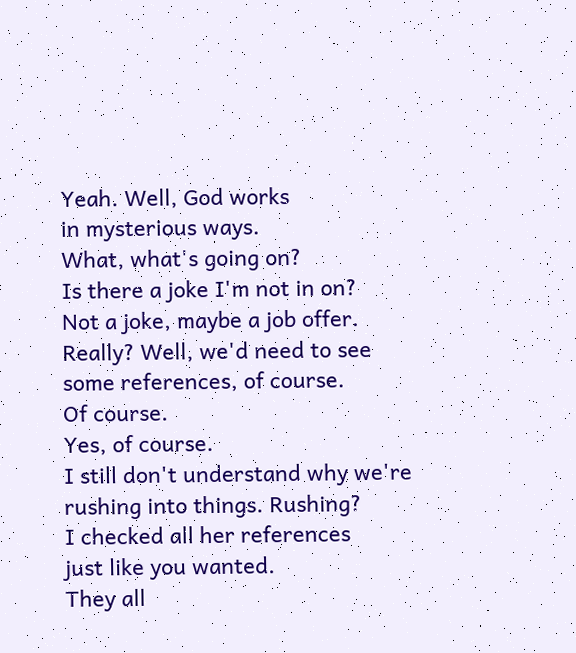Yeah. Well, God works
in mysterious ways.
What, what's going on?
Is there a joke I'm not in on?
Not a joke, maybe a job offer.
Really? Well, we'd need to see
some references, of course.
Of course.
Yes, of course.
I still don't understand why we're
rushing into things. Rushing?
I checked all her references
just like you wanted.
They all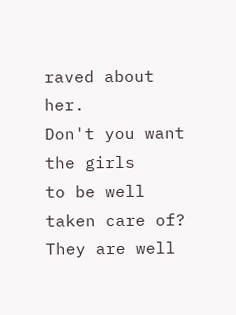raved about her.
Don't you want the girls
to be well taken care of?
They are well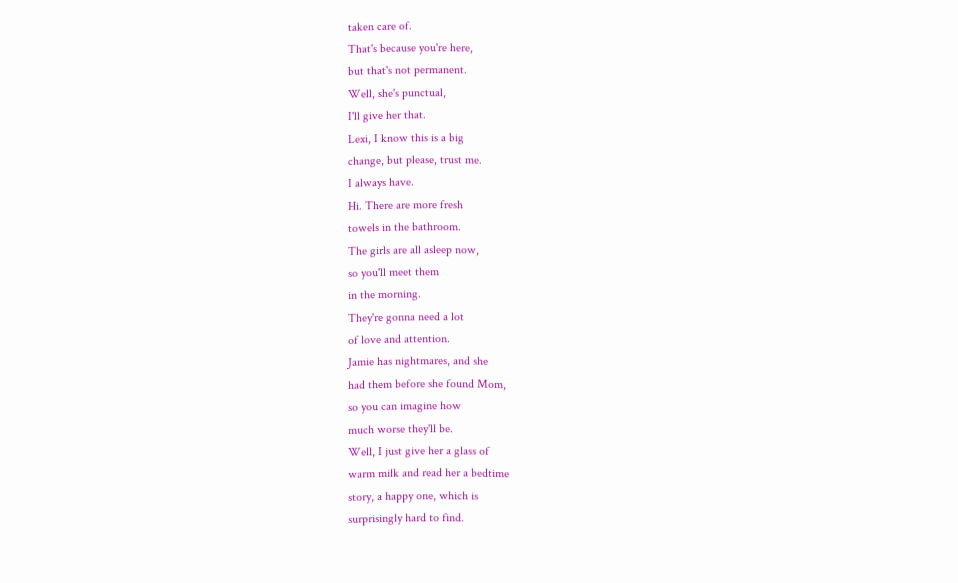taken care of.
That's because you're here,
but that's not permanent.
Well, she's punctual,
I'll give her that.
Lexi, I know this is a big
change, but please, trust me.
I always have.
Hi. There are more fresh
towels in the bathroom.
The girls are all asleep now,
so you'll meet them
in the morning.
They're gonna need a lot
of love and attention.
Jamie has nightmares, and she
had them before she found Mom,
so you can imagine how
much worse they'll be.
Well, I just give her a glass of
warm milk and read her a bedtime
story, a happy one, which is
surprisingly hard to find.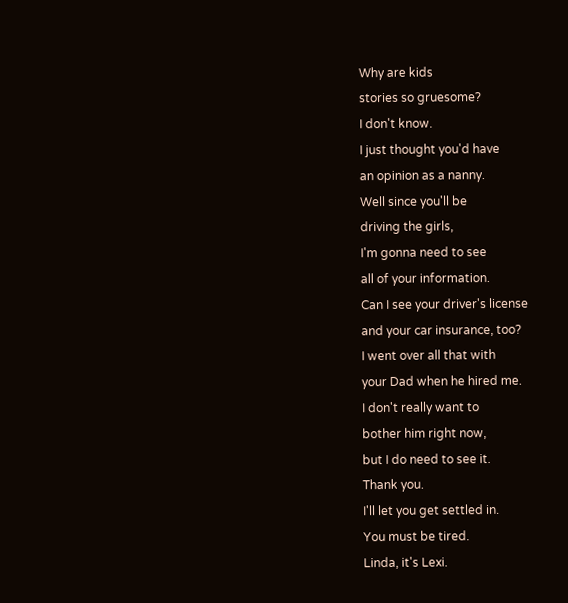Why are kids
stories so gruesome?
I don't know.
I just thought you'd have
an opinion as a nanny.
Well since you'll be
driving the girls,
I'm gonna need to see
all of your information.
Can I see your driver's license
and your car insurance, too?
I went over all that with
your Dad when he hired me.
I don't really want to
bother him right now,
but I do need to see it.
Thank you.
I'll let you get settled in.
You must be tired.
Linda, it's Lexi.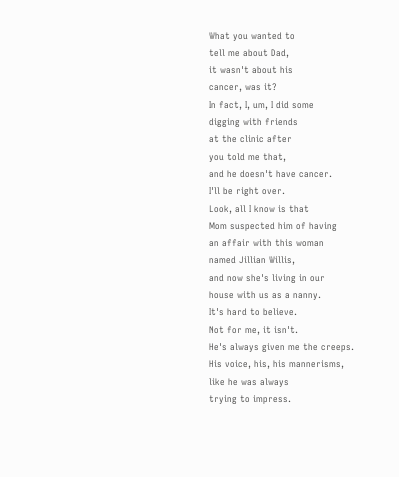What you wanted to
tell me about Dad,
it wasn't about his
cancer, was it?
In fact, I, um, I did some
digging with friends
at the clinic after
you told me that,
and he doesn't have cancer.
I'll be right over.
Look, all I know is that
Mom suspected him of having
an affair with this woman
named Jillian Willis,
and now she's living in our
house with us as a nanny.
It's hard to believe.
Not for me, it isn't.
He's always given me the creeps.
His voice, his, his mannerisms,
like he was always
trying to impress.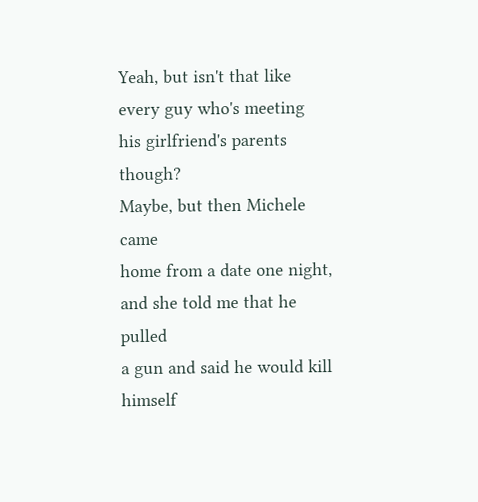Yeah, but isn't that like
every guy who's meeting
his girlfriend's parents though?
Maybe, but then Michele came
home from a date one night,
and she told me that he pulled
a gun and said he would kill
himself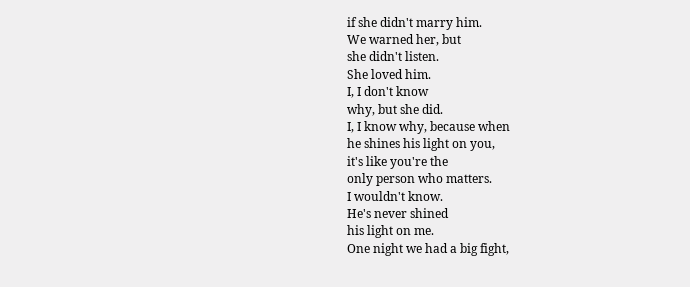if she didn't marry him.
We warned her, but
she didn't listen.
She loved him.
I, I don't know
why, but she did.
I, I know why, because when
he shines his light on you,
it's like you're the
only person who matters.
I wouldn't know.
He's never shined
his light on me.
One night we had a big fight,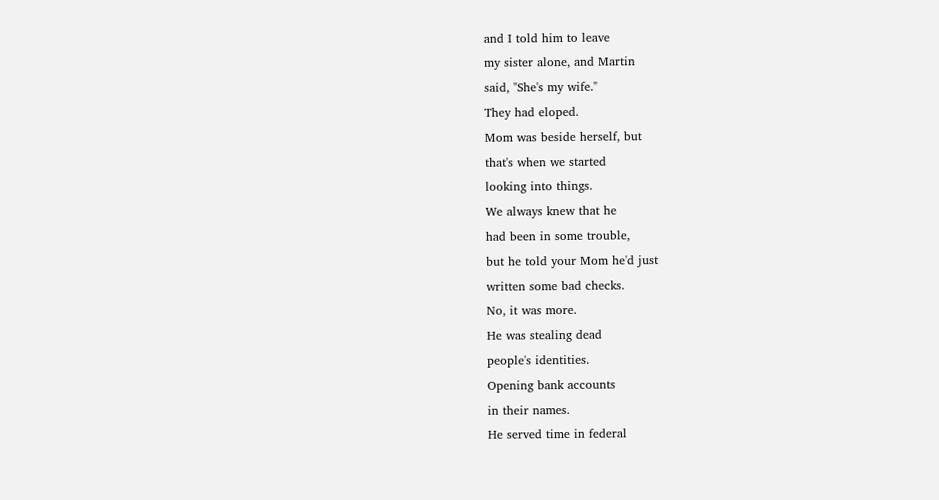and I told him to leave
my sister alone, and Martin
said, "She's my wife."
They had eloped.
Mom was beside herself, but
that's when we started
looking into things.
We always knew that he
had been in some trouble,
but he told your Mom he'd just
written some bad checks.
No, it was more.
He was stealing dead
people's identities.
Opening bank accounts
in their names.
He served time in federal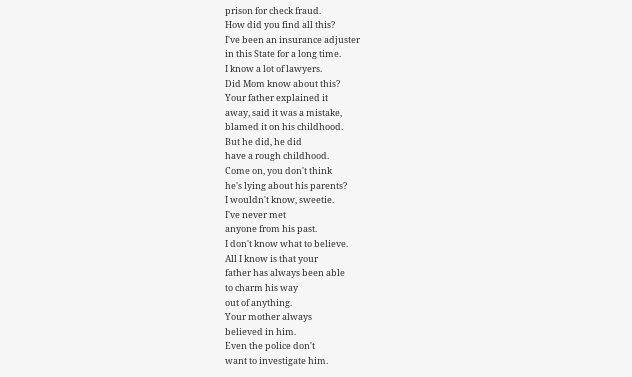prison for check fraud.
How did you find all this?
I've been an insurance adjuster
in this State for a long time.
I know a lot of lawyers.
Did Mom know about this?
Your father explained it
away, said it was a mistake,
blamed it on his childhood.
But he did, he did
have a rough childhood.
Come on, you don't think
he's lying about his parents?
I wouldn't know, sweetie.
I've never met
anyone from his past.
I don't know what to believe.
All I know is that your
father has always been able
to charm his way
out of anything.
Your mother always
believed in him.
Even the police don't
want to investigate him.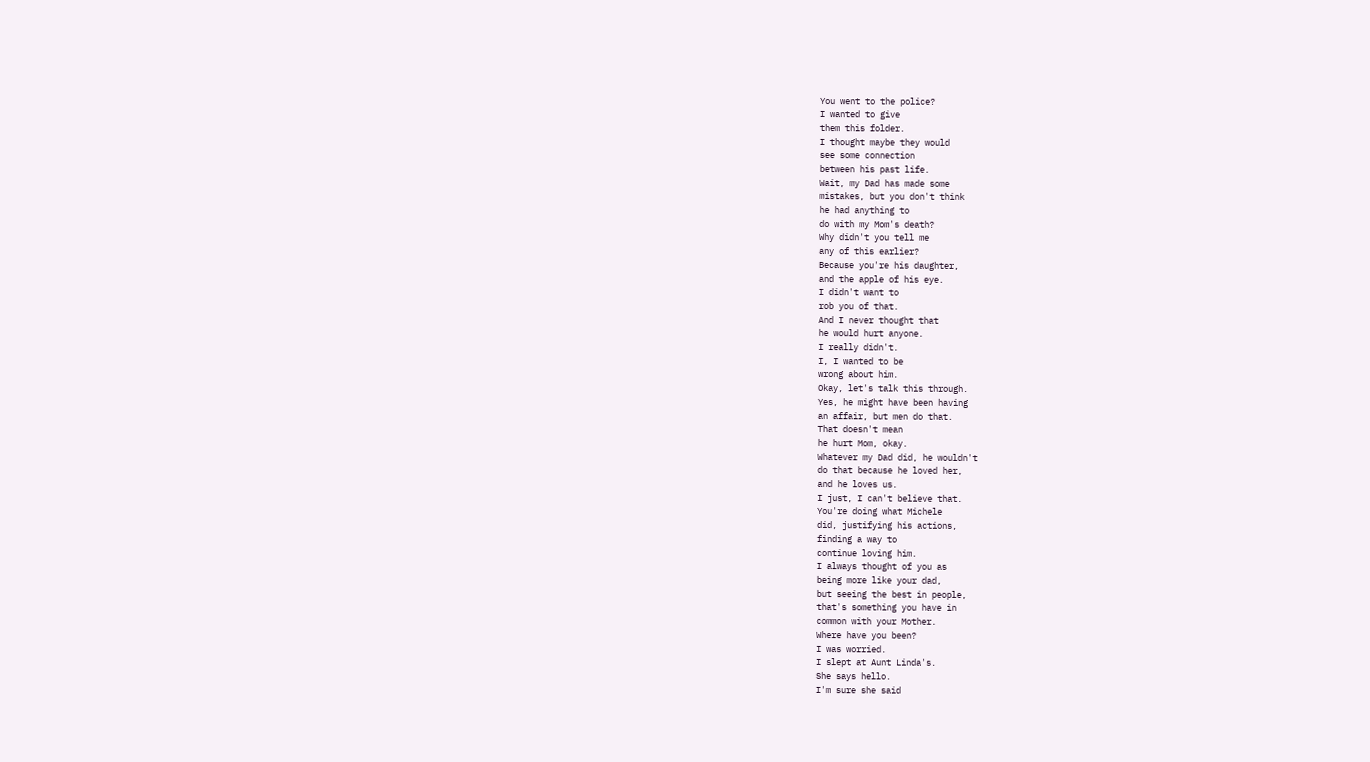You went to the police?
I wanted to give
them this folder.
I thought maybe they would
see some connection
between his past life.
Wait, my Dad has made some
mistakes, but you don't think
he had anything to
do with my Mom's death?
Why didn't you tell me
any of this earlier?
Because you're his daughter,
and the apple of his eye.
I didn't want to
rob you of that.
And I never thought that
he would hurt anyone.
I really didn't.
I, I wanted to be
wrong about him.
Okay, let's talk this through.
Yes, he might have been having
an affair, but men do that.
That doesn't mean
he hurt Mom, okay.
Whatever my Dad did, he wouldn't
do that because he loved her,
and he loves us.
I just, I can't believe that.
You're doing what Michele
did, justifying his actions,
finding a way to
continue loving him.
I always thought of you as
being more like your dad,
but seeing the best in people,
that's something you have in
common with your Mother.
Where have you been?
I was worried.
I slept at Aunt Linda's.
She says hello.
I'm sure she said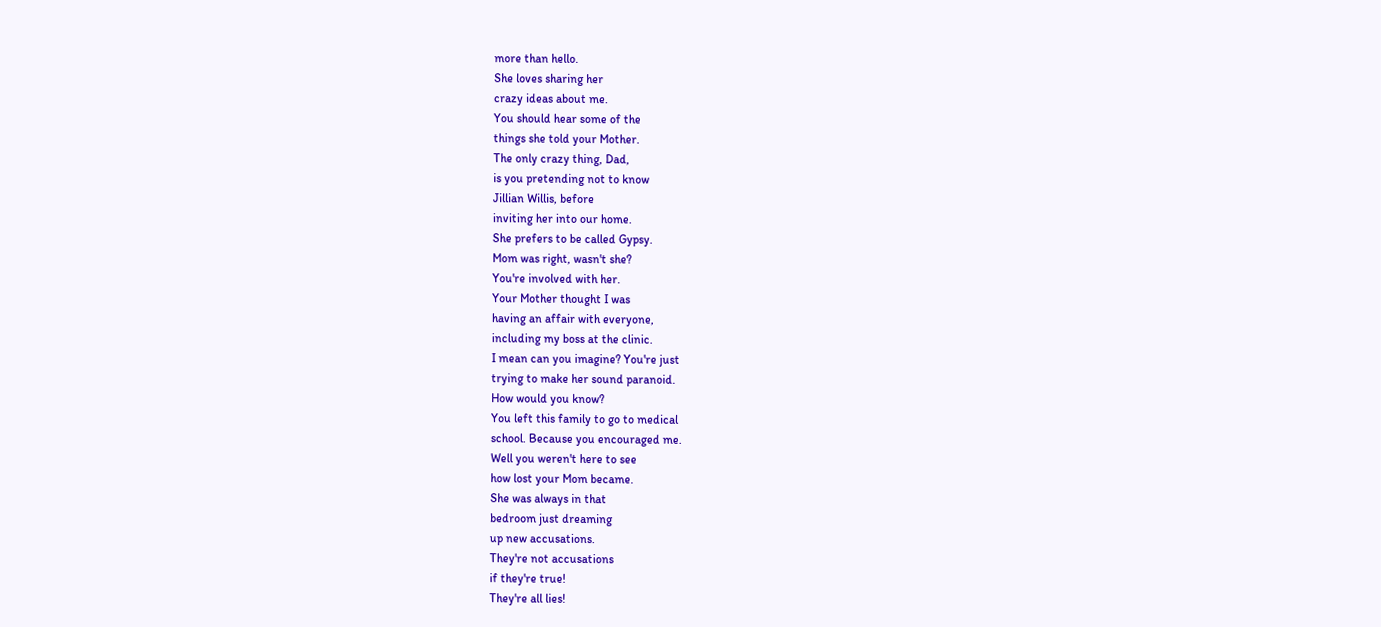more than hello.
She loves sharing her
crazy ideas about me.
You should hear some of the
things she told your Mother.
The only crazy thing, Dad,
is you pretending not to know
Jillian Willis, before
inviting her into our home.
She prefers to be called Gypsy.
Mom was right, wasn't she?
You're involved with her.
Your Mother thought I was
having an affair with everyone,
including my boss at the clinic.
I mean can you imagine? You're just
trying to make her sound paranoid.
How would you know?
You left this family to go to medical
school. Because you encouraged me.
Well you weren't here to see
how lost your Mom became.
She was always in that
bedroom just dreaming
up new accusations.
They're not accusations
if they're true!
They're all lies!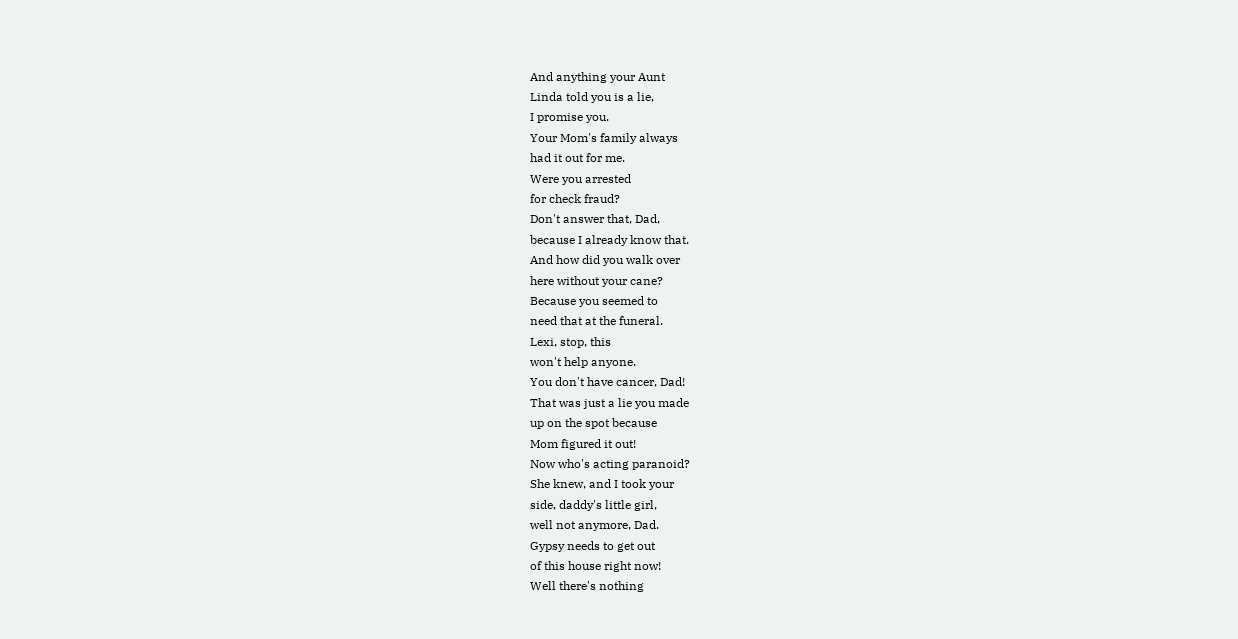And anything your Aunt
Linda told you is a lie,
I promise you.
Your Mom's family always
had it out for me.
Were you arrested
for check fraud?
Don't answer that, Dad,
because I already know that.
And how did you walk over
here without your cane?
Because you seemed to
need that at the funeral.
Lexi, stop, this
won't help anyone.
You don't have cancer, Dad!
That was just a lie you made
up on the spot because
Mom figured it out!
Now who's acting paranoid?
She knew, and I took your
side, daddy's little girl,
well not anymore, Dad.
Gypsy needs to get out
of this house right now!
Well there's nothing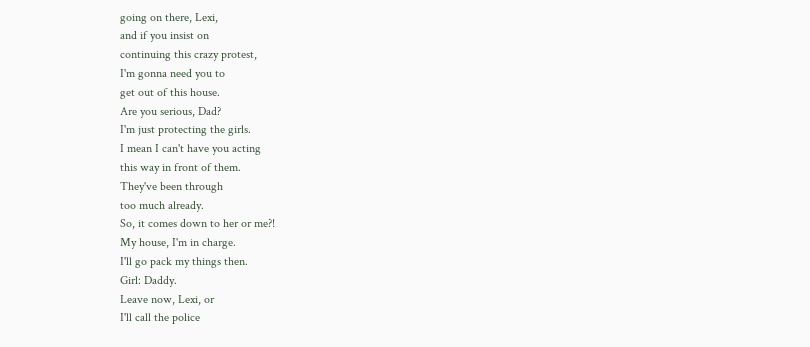going on there, Lexi,
and if you insist on
continuing this crazy protest,
I'm gonna need you to
get out of this house.
Are you serious, Dad?
I'm just protecting the girls.
I mean I can't have you acting
this way in front of them.
They've been through
too much already.
So, it comes down to her or me?!
My house, I'm in charge.
I'll go pack my things then.
Girl: Daddy.
Leave now, Lexi, or
I'll call the police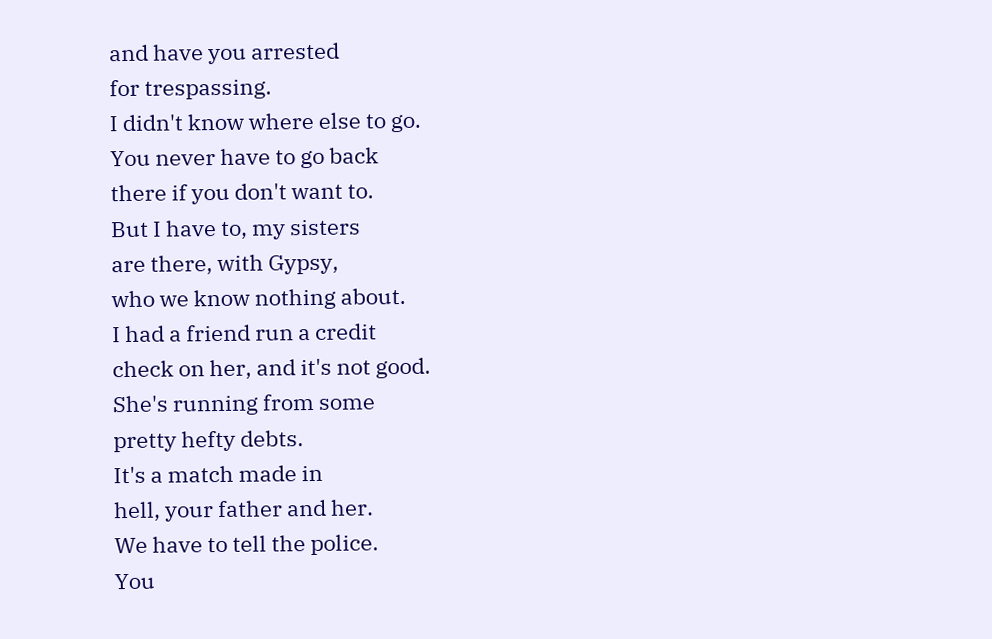and have you arrested
for trespassing.
I didn't know where else to go.
You never have to go back
there if you don't want to.
But I have to, my sisters
are there, with Gypsy,
who we know nothing about.
I had a friend run a credit
check on her, and it's not good.
She's running from some
pretty hefty debts.
It's a match made in
hell, your father and her.
We have to tell the police.
You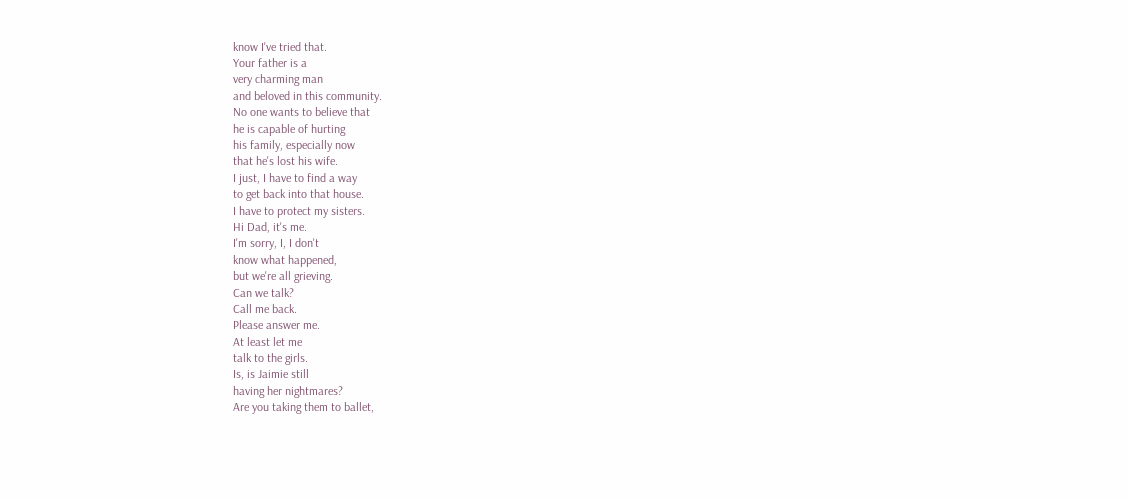know I've tried that.
Your father is a
very charming man
and beloved in this community.
No one wants to believe that
he is capable of hurting
his family, especially now
that he's lost his wife.
I just, I have to find a way
to get back into that house.
I have to protect my sisters.
Hi Dad, it's me.
I'm sorry, I, I don't
know what happened,
but we're all grieving.
Can we talk?
Call me back.
Please answer me.
At least let me
talk to the girls.
Is, is Jaimie still
having her nightmares?
Are you taking them to ballet,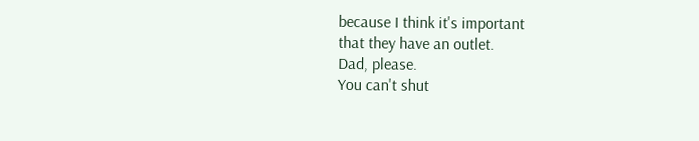because I think it's important
that they have an outlet.
Dad, please.
You can't shut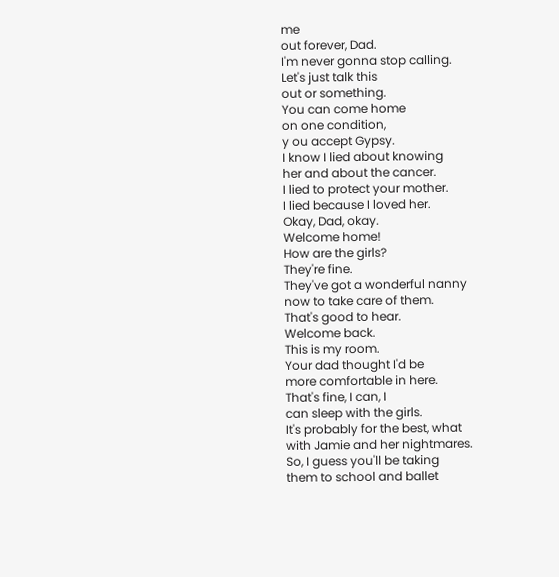me
out forever, Dad.
I'm never gonna stop calling.
Let's just talk this
out or something.
You can come home
on one condition,
y ou accept Gypsy.
I know I lied about knowing
her and about the cancer.
I lied to protect your mother.
I lied because I loved her.
Okay, Dad, okay.
Welcome home!
How are the girls?
They're fine.
They've got a wonderful nanny
now to take care of them.
That's good to hear.
Welcome back.
This is my room.
Your dad thought I'd be
more comfortable in here.
That's fine, I can, I
can sleep with the girls.
It's probably for the best, what
with Jamie and her nightmares.
So, I guess you'll be taking
them to school and ballet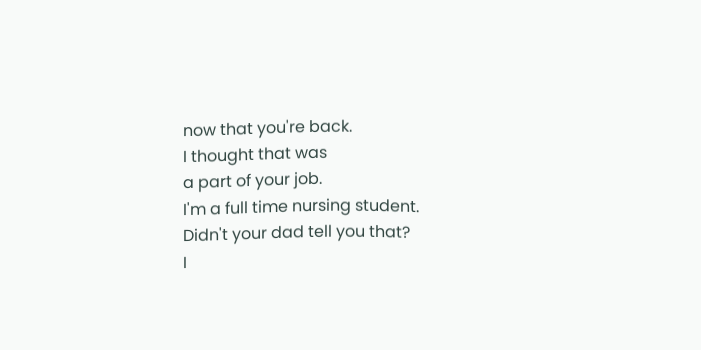now that you're back.
I thought that was
a part of your job.
I'm a full time nursing student.
Didn't your dad tell you that?
I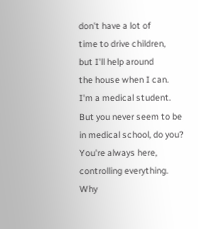don't have a lot of
time to drive children,
but I'll help around
the house when I can.
I'm a medical student.
But you never seem to be
in medical school, do you?
You're always here,
controlling everything.
Why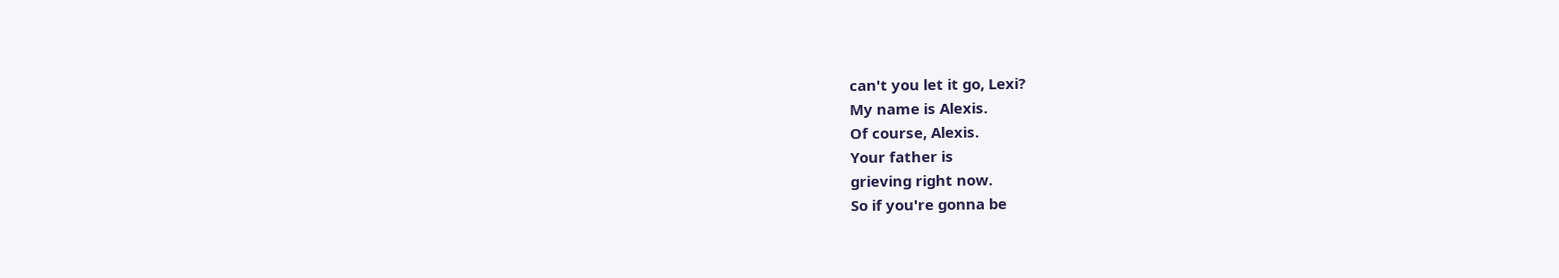can't you let it go, Lexi?
My name is Alexis.
Of course, Alexis.
Your father is
grieving right now.
So if you're gonna be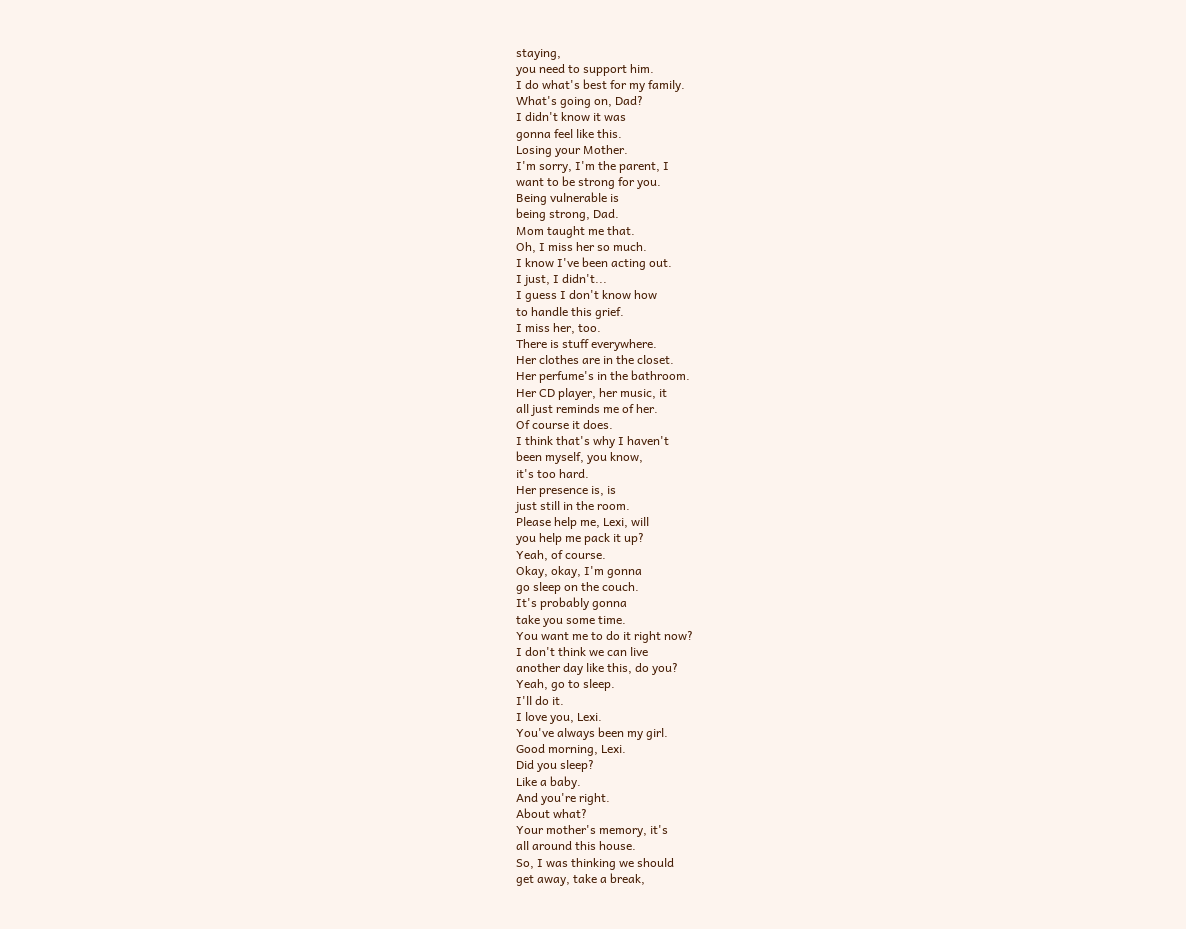staying,
you need to support him.
I do what's best for my family.
What's going on, Dad?
I didn't know it was
gonna feel like this.
Losing your Mother.
I'm sorry, I'm the parent, I
want to be strong for you.
Being vulnerable is
being strong, Dad.
Mom taught me that.
Oh, I miss her so much.
I know I've been acting out.
I just, I didn't...
I guess I don't know how
to handle this grief.
I miss her, too.
There is stuff everywhere.
Her clothes are in the closet.
Her perfume's in the bathroom.
Her CD player, her music, it
all just reminds me of her.
Of course it does.
I think that's why I haven't
been myself, you know,
it's too hard.
Her presence is, is
just still in the room.
Please help me, Lexi, will
you help me pack it up?
Yeah, of course.
Okay, okay, I'm gonna
go sleep on the couch.
It's probably gonna
take you some time.
You want me to do it right now?
I don't think we can live
another day like this, do you?
Yeah, go to sleep.
I'll do it.
I love you, Lexi.
You've always been my girl.
Good morning, Lexi.
Did you sleep?
Like a baby.
And you're right.
About what?
Your mother's memory, it's
all around this house.
So, I was thinking we should
get away, take a break,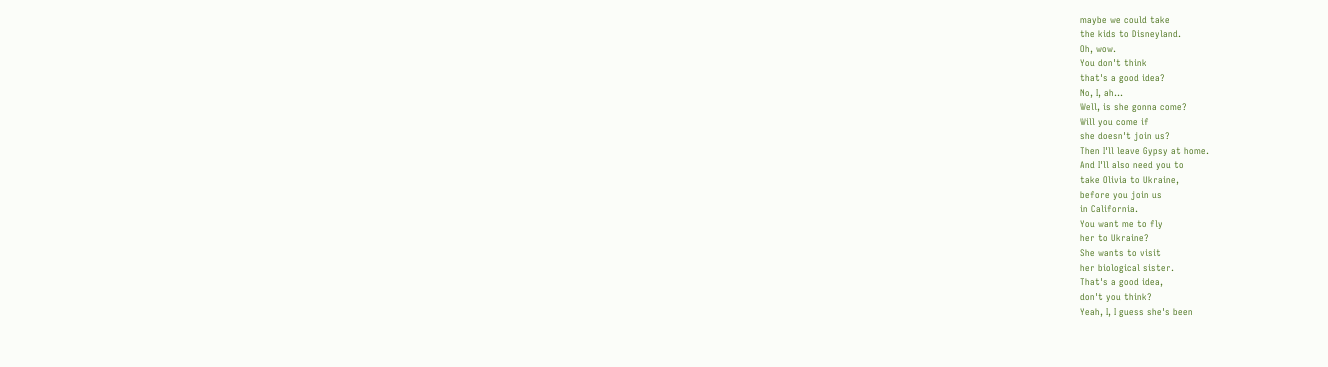maybe we could take
the kids to Disneyland.
Oh, wow.
You don't think
that's a good idea?
No, I, ah...
Well, is she gonna come?
Will you come if
she doesn't join us?
Then I'll leave Gypsy at home.
And I'll also need you to
take Olivia to Ukraine,
before you join us
in California.
You want me to fly
her to Ukraine?
She wants to visit
her biological sister.
That's a good idea,
don't you think?
Yeah, I, I guess she's been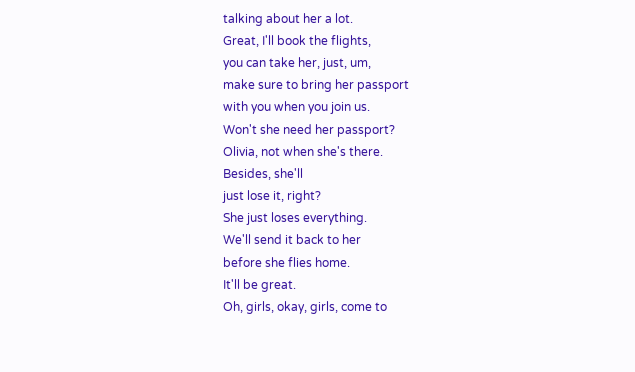talking about her a lot.
Great, I'll book the flights,
you can take her, just, um,
make sure to bring her passport
with you when you join us.
Won't she need her passport?
Olivia, not when she's there.
Besides, she'll
just lose it, right?
She just loses everything.
We'll send it back to her
before she flies home.
It'll be great.
Oh, girls, okay, girls, come to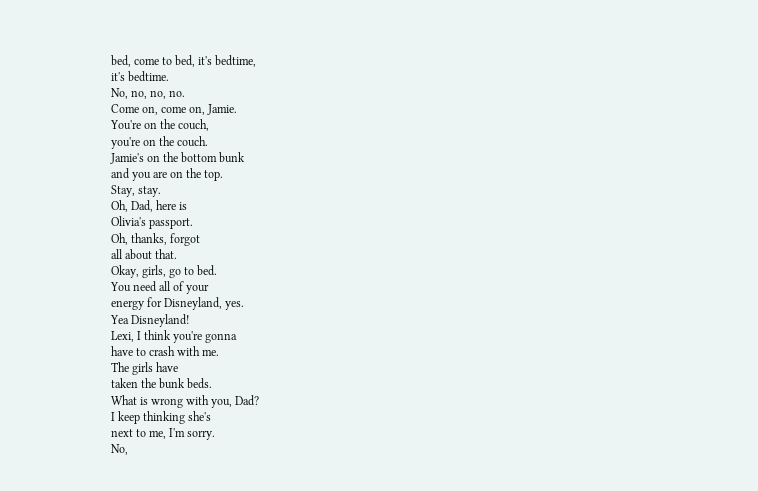bed, come to bed, it's bedtime,
it's bedtime.
No, no, no, no.
Come on, come on, Jamie.
You're on the couch,
you're on the couch.
Jamie's on the bottom bunk
and you are on the top.
Stay, stay.
Oh, Dad, here is
Olivia's passport.
Oh, thanks, forgot
all about that.
Okay, girls, go to bed.
You need all of your
energy for Disneyland, yes.
Yea Disneyland!
Lexi, I think you're gonna
have to crash with me.
The girls have
taken the bunk beds.
What is wrong with you, Dad?
I keep thinking she's
next to me, I'm sorry.
No,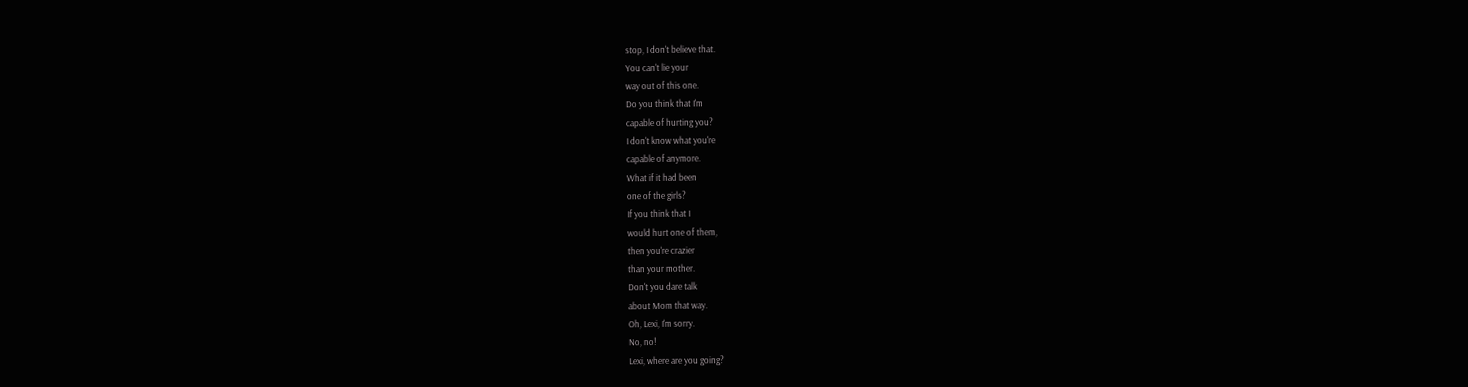stop, I don't believe that.
You can't lie your
way out of this one.
Do you think that I'm
capable of hurting you?
I don't know what you're
capable of anymore.
What if it had been
one of the girls?
If you think that I
would hurt one of them,
then you're crazier
than your mother.
Don't you dare talk
about Mom that way.
Oh, Lexi, I'm sorry.
No, no!
Lexi, where are you going?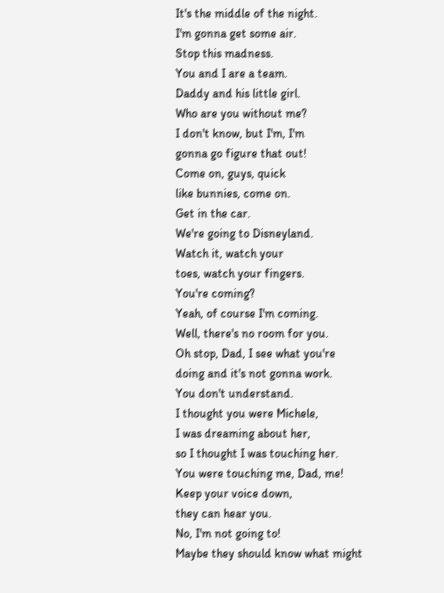It's the middle of the night.
I'm gonna get some air.
Stop this madness.
You and I are a team.
Daddy and his little girl.
Who are you without me?
I don't know, but I'm, I'm
gonna go figure that out!
Come on, guys, quick
like bunnies, come on.
Get in the car.
We're going to Disneyland.
Watch it, watch your
toes, watch your fingers.
You're coming?
Yeah, of course I'm coming.
Well, there's no room for you.
Oh stop, Dad, I see what you're
doing and it's not gonna work.
You don't understand.
I thought you were Michele,
I was dreaming about her,
so I thought I was touching her.
You were touching me, Dad, me!
Keep your voice down,
they can hear you.
No, I'm not going to!
Maybe they should know what might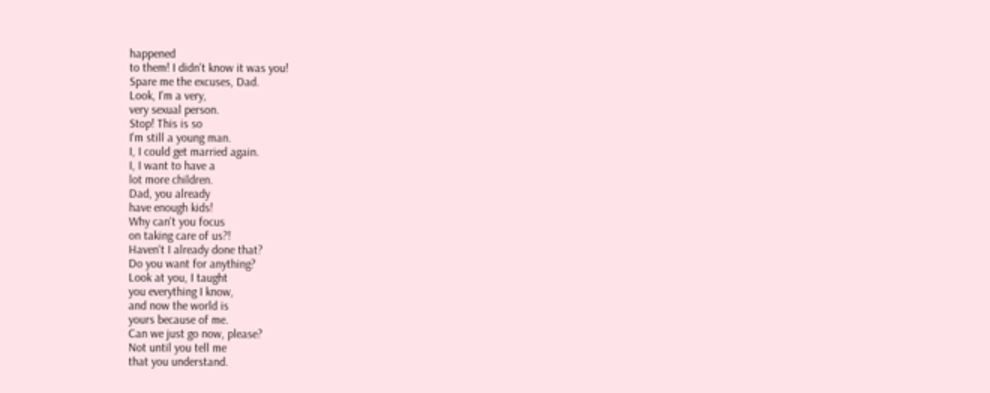happened
to them! I didn't know it was you!
Spare me the excuses, Dad.
Look, I'm a very,
very sexual person.
Stop! This is so
I'm still a young man.
I, I could get married again.
I, I want to have a
lot more children.
Dad, you already
have enough kids!
Why can't you focus
on taking care of us?!
Haven't I already done that?
Do you want for anything?
Look at you, I taught
you everything I know,
and now the world is
yours because of me.
Can we just go now, please?
Not until you tell me
that you understand.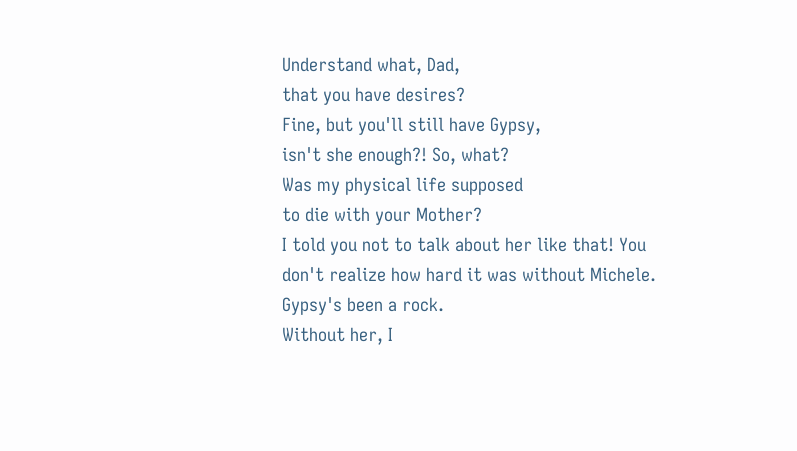Understand what, Dad,
that you have desires?
Fine, but you'll still have Gypsy,
isn't she enough?! So, what?
Was my physical life supposed
to die with your Mother?
I told you not to talk about her like that! You
don't realize how hard it was without Michele.
Gypsy's been a rock.
Without her, I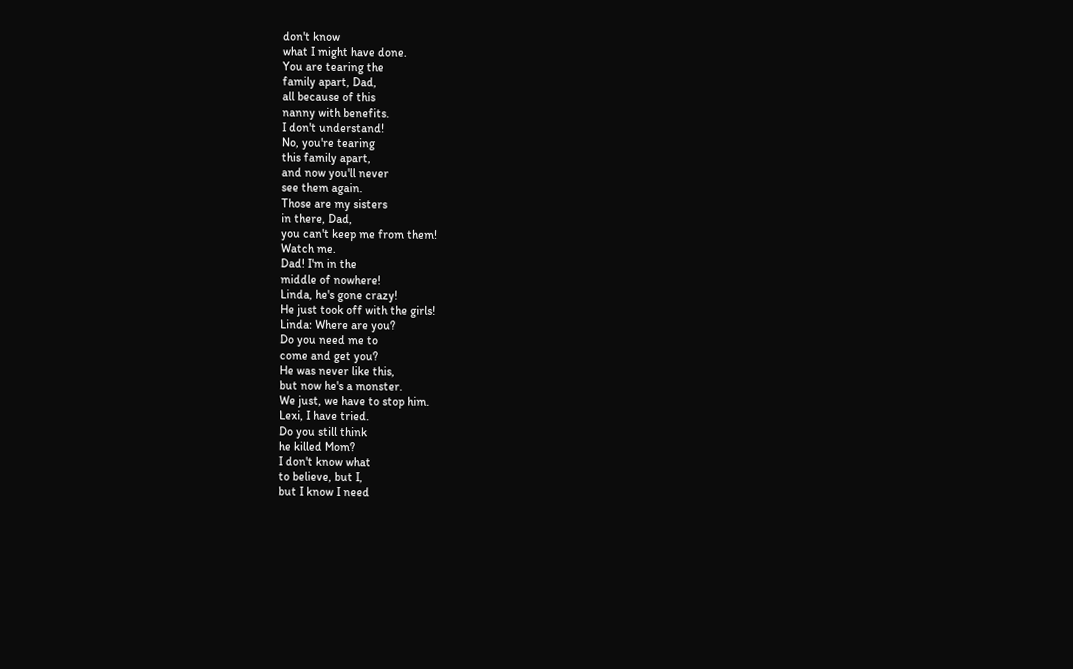don't know
what I might have done.
You are tearing the
family apart, Dad,
all because of this
nanny with benefits.
I don't understand!
No, you're tearing
this family apart,
and now you'll never
see them again.
Those are my sisters
in there, Dad,
you can't keep me from them!
Watch me.
Dad! I'm in the
middle of nowhere!
Linda, he's gone crazy!
He just took off with the girls!
Linda: Where are you?
Do you need me to
come and get you?
He was never like this,
but now he's a monster.
We just, we have to stop him.
Lexi, I have tried.
Do you still think
he killed Mom?
I don't know what
to believe, but I,
but I know I need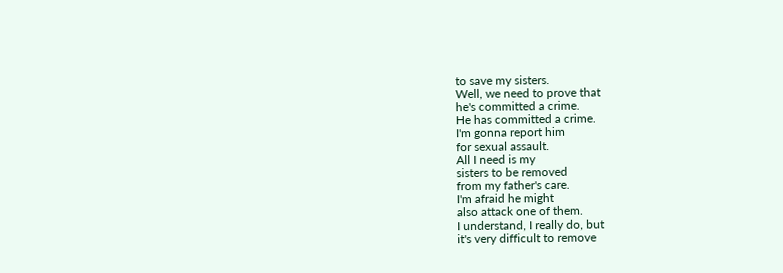to save my sisters.
Well, we need to prove that
he's committed a crime.
He has committed a crime.
I'm gonna report him
for sexual assault.
All I need is my
sisters to be removed
from my father's care.
I'm afraid he might
also attack one of them.
I understand, I really do, but
it's very difficult to remove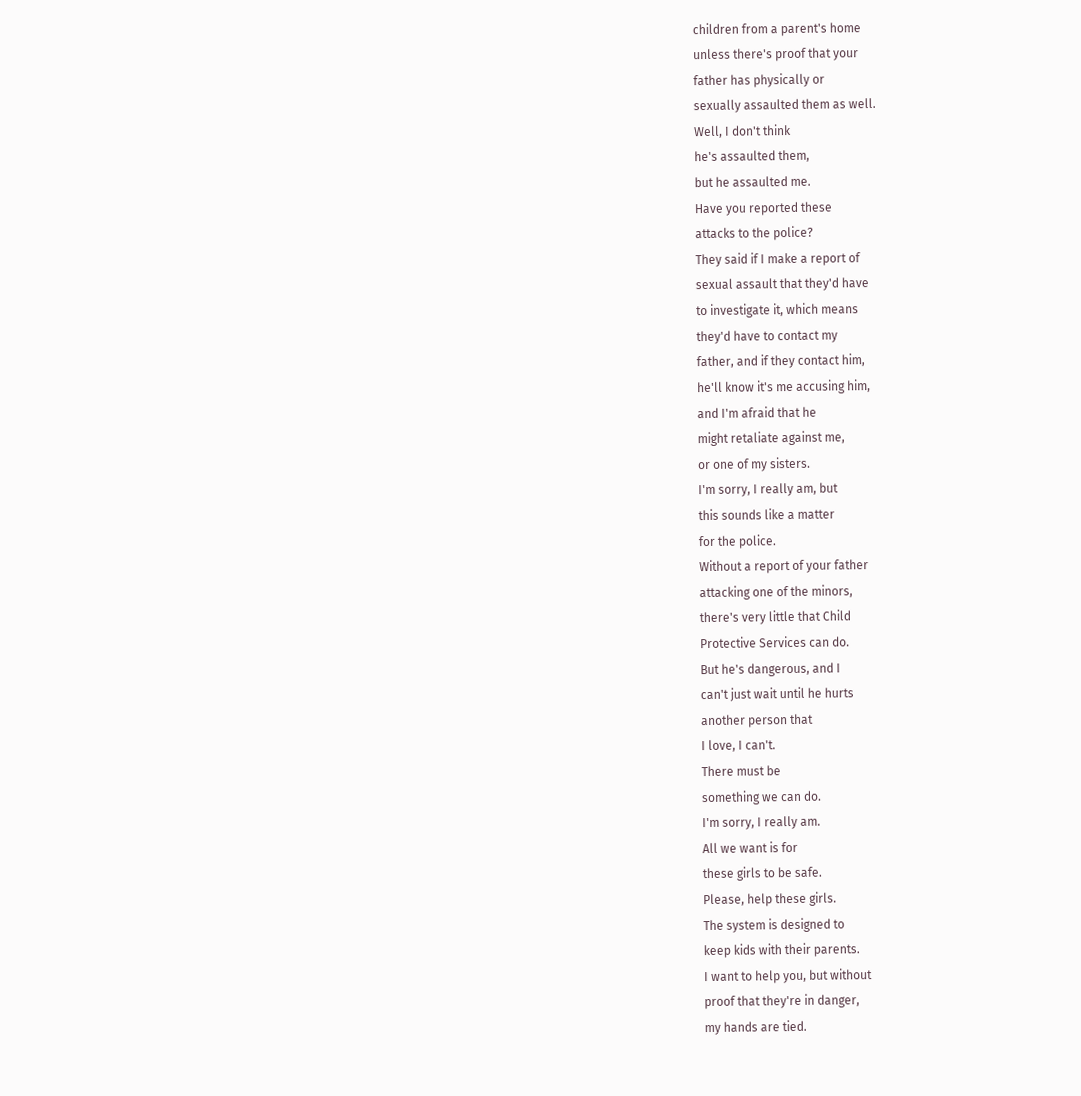children from a parent's home
unless there's proof that your
father has physically or
sexually assaulted them as well.
Well, I don't think
he's assaulted them,
but he assaulted me.
Have you reported these
attacks to the police?
They said if I make a report of
sexual assault that they'd have
to investigate it, which means
they'd have to contact my
father, and if they contact him,
he'll know it's me accusing him,
and I'm afraid that he
might retaliate against me,
or one of my sisters.
I'm sorry, I really am, but
this sounds like a matter
for the police.
Without a report of your father
attacking one of the minors,
there's very little that Child
Protective Services can do.
But he's dangerous, and I
can't just wait until he hurts
another person that
I love, I can't.
There must be
something we can do.
I'm sorry, I really am.
All we want is for
these girls to be safe.
Please, help these girls.
The system is designed to
keep kids with their parents.
I want to help you, but without
proof that they're in danger,
my hands are tied.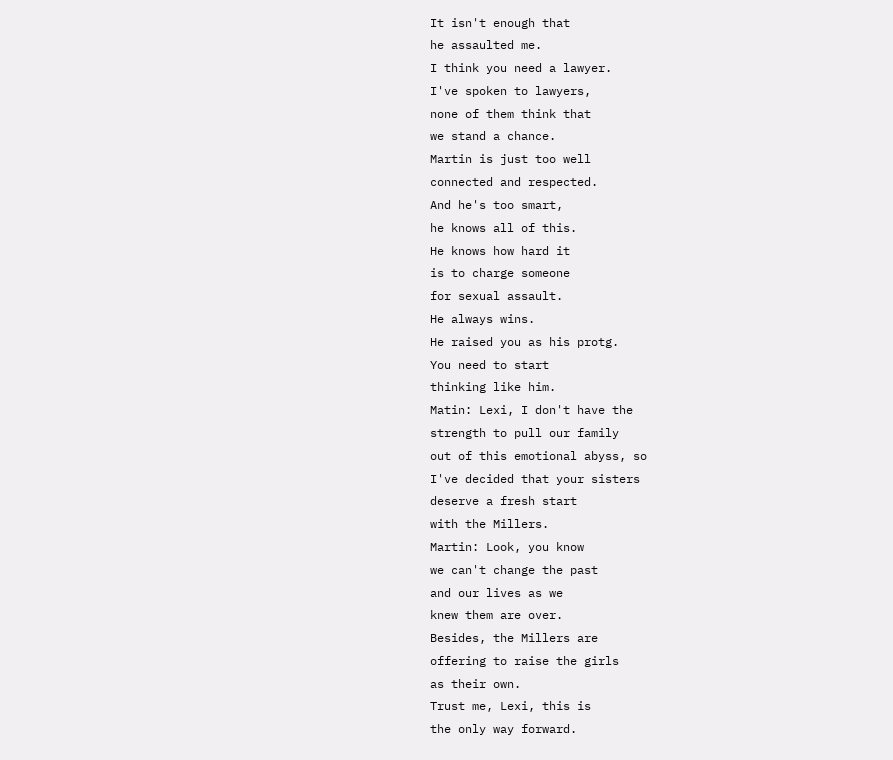It isn't enough that
he assaulted me.
I think you need a lawyer.
I've spoken to lawyers,
none of them think that
we stand a chance.
Martin is just too well
connected and respected.
And he's too smart,
he knows all of this.
He knows how hard it
is to charge someone
for sexual assault.
He always wins.
He raised you as his protg.
You need to start
thinking like him.
Matin: Lexi, I don't have the
strength to pull our family
out of this emotional abyss, so
I've decided that your sisters
deserve a fresh start
with the Millers.
Martin: Look, you know
we can't change the past
and our lives as we
knew them are over.
Besides, the Millers are
offering to raise the girls
as their own.
Trust me, Lexi, this is
the only way forward.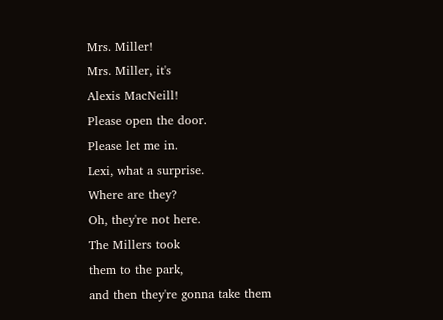Mrs. Miller!
Mrs. Miller, it's
Alexis MacNeill!
Please open the door.
Please let me in.
Lexi, what a surprise.
Where are they?
Oh, they're not here.
The Millers took
them to the park,
and then they're gonna take them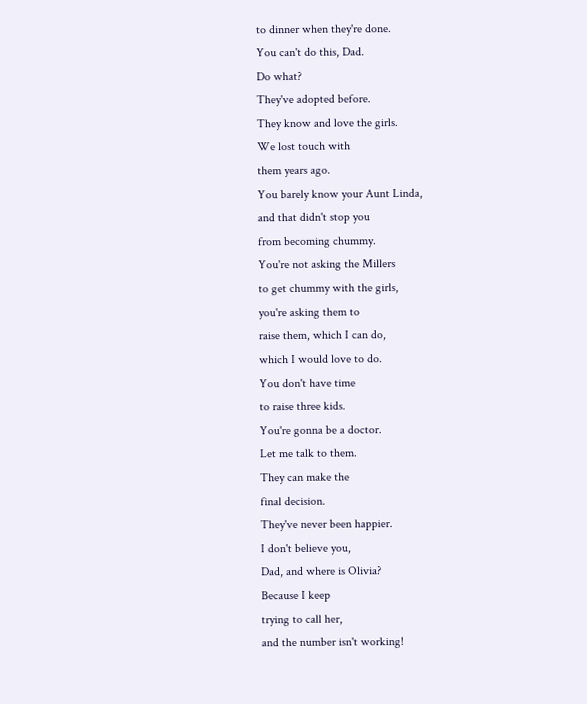to dinner when they're done.
You can't do this, Dad.
Do what?
They've adopted before.
They know and love the girls.
We lost touch with
them years ago.
You barely know your Aunt Linda,
and that didn't stop you
from becoming chummy.
You're not asking the Millers
to get chummy with the girls,
you're asking them to
raise them, which I can do,
which I would love to do.
You don't have time
to raise three kids.
You're gonna be a doctor.
Let me talk to them.
They can make the
final decision.
They've never been happier.
I don't believe you,
Dad, and where is Olivia?
Because I keep
trying to call her,
and the number isn't working!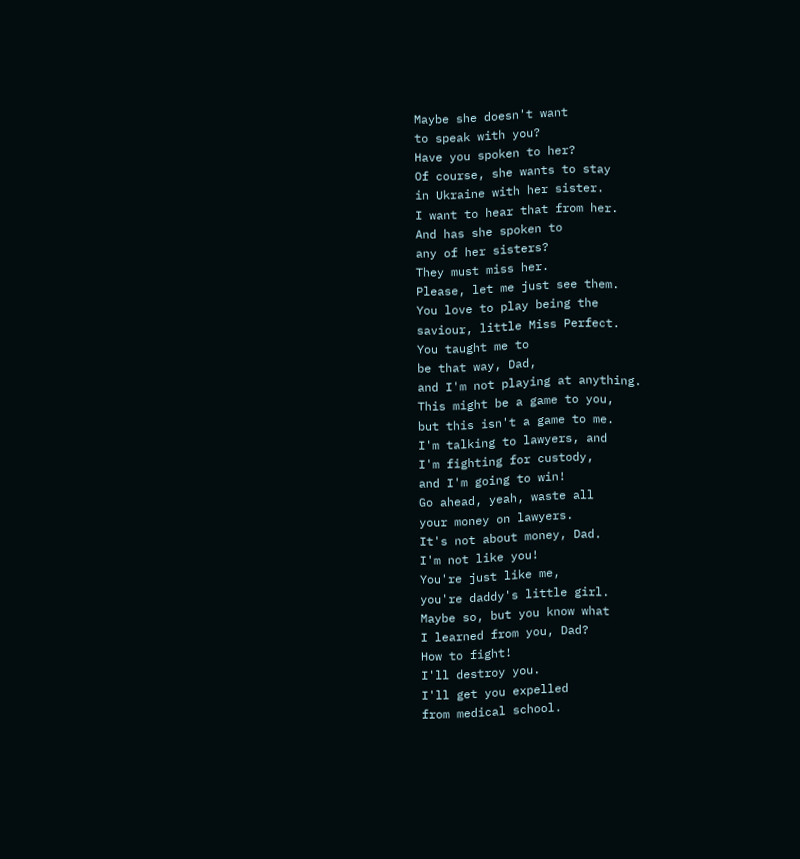Maybe she doesn't want
to speak with you?
Have you spoken to her?
Of course, she wants to stay
in Ukraine with her sister.
I want to hear that from her.
And has she spoken to
any of her sisters?
They must miss her.
Please, let me just see them.
You love to play being the
saviour, little Miss Perfect.
You taught me to
be that way, Dad,
and I'm not playing at anything.
This might be a game to you,
but this isn't a game to me.
I'm talking to lawyers, and
I'm fighting for custody,
and I'm going to win!
Go ahead, yeah, waste all
your money on lawyers.
It's not about money, Dad.
I'm not like you!
You're just like me,
you're daddy's little girl.
Maybe so, but you know what
I learned from you, Dad?
How to fight!
I'll destroy you.
I'll get you expelled
from medical school.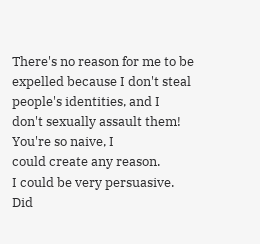There's no reason for me to be
expelled because I don't steal
people's identities, and I
don't sexually assault them!
You're so naive, I
could create any reason.
I could be very persuasive.
Did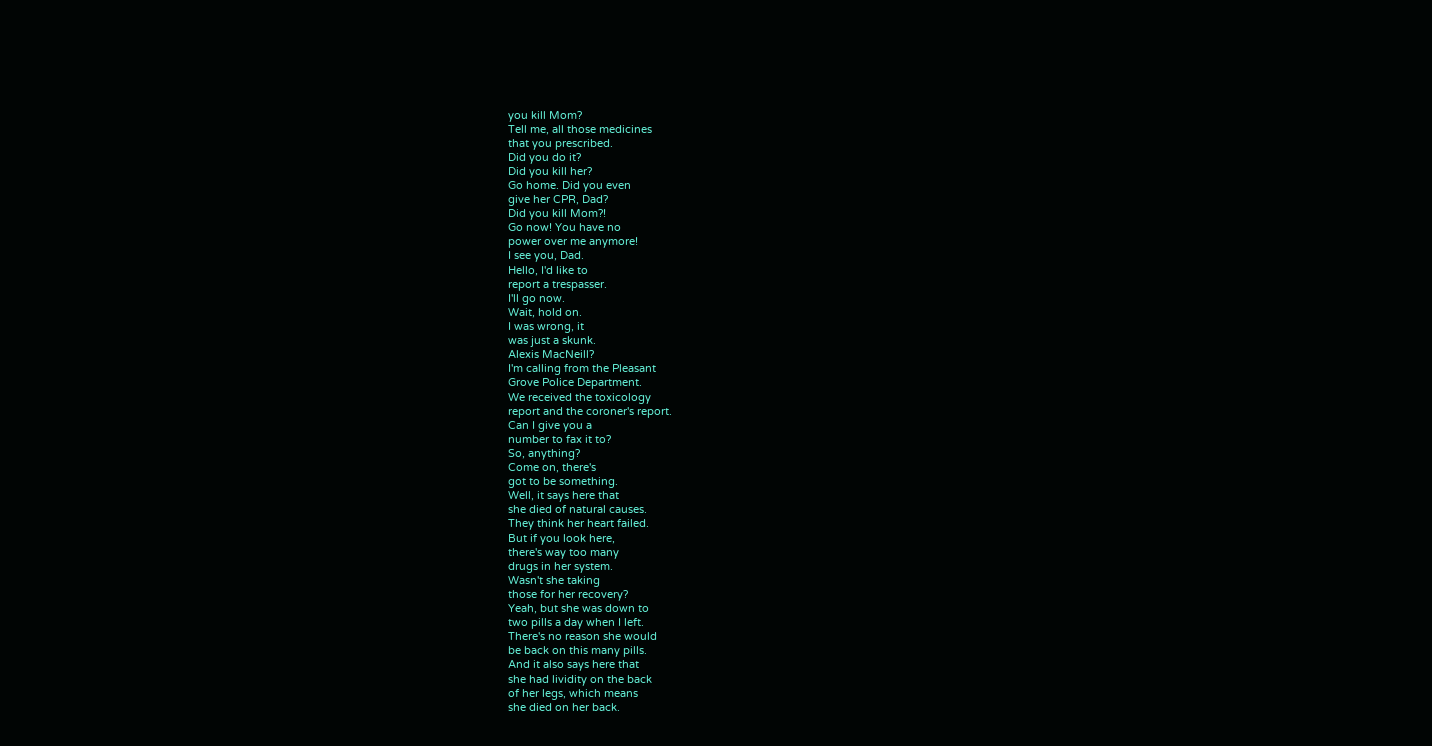you kill Mom?
Tell me, all those medicines
that you prescribed.
Did you do it?
Did you kill her?
Go home. Did you even
give her CPR, Dad?
Did you kill Mom?!
Go now! You have no
power over me anymore!
I see you, Dad.
Hello, I'd like to
report a trespasser.
I'll go now.
Wait, hold on.
I was wrong, it
was just a skunk.
Alexis MacNeill?
I'm calling from the Pleasant
Grove Police Department.
We received the toxicology
report and the coroner's report.
Can I give you a
number to fax it to?
So, anything?
Come on, there's
got to be something.
Well, it says here that
she died of natural causes.
They think her heart failed.
But if you look here,
there's way too many
drugs in her system.
Wasn't she taking
those for her recovery?
Yeah, but she was down to
two pills a day when I left.
There's no reason she would
be back on this many pills.
And it also says here that
she had lividity on the back
of her legs, which means
she died on her back.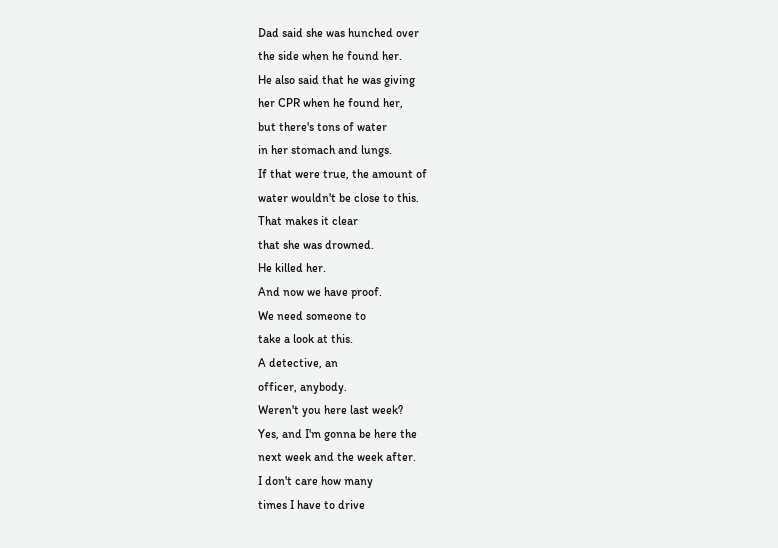Dad said she was hunched over
the side when he found her.
He also said that he was giving
her CPR when he found her,
but there's tons of water
in her stomach and lungs.
If that were true, the amount of
water wouldn't be close to this.
That makes it clear
that she was drowned.
He killed her.
And now we have proof.
We need someone to
take a look at this.
A detective, an
officer, anybody.
Weren't you here last week?
Yes, and I'm gonna be here the
next week and the week after.
I don't care how many
times I have to drive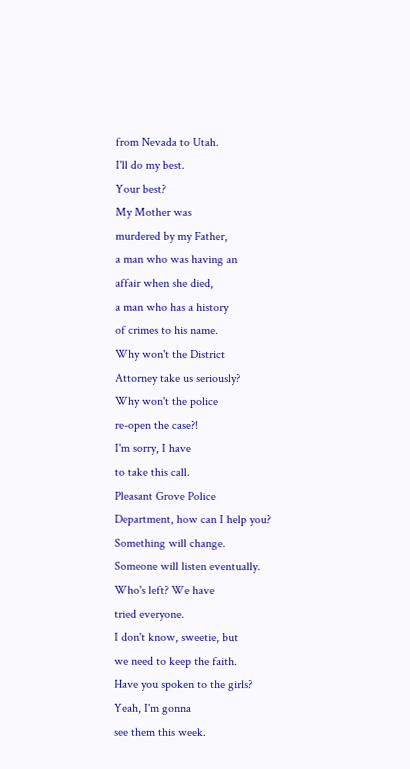from Nevada to Utah.
I'll do my best.
Your best?
My Mother was
murdered by my Father,
a man who was having an
affair when she died,
a man who has a history
of crimes to his name.
Why won't the District
Attorney take us seriously?
Why won't the police
re-open the case?!
I'm sorry, I have
to take this call.
Pleasant Grove Police
Department, how can I help you?
Something will change.
Someone will listen eventually.
Who's left? We have
tried everyone.
I don't know, sweetie, but
we need to keep the faith.
Have you spoken to the girls?
Yeah, I'm gonna
see them this week.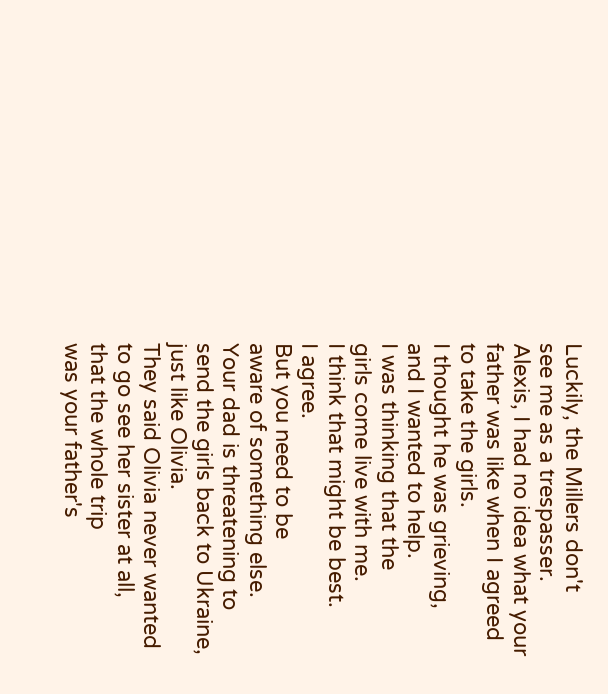Luckily, the Millers don't
see me as a trespasser.
Alexis, I had no idea what your
father was like when I agreed
to take the girls.
I thought he was grieving,
and I wanted to help.
I was thinking that the
girls come live with me.
I think that might be best.
I agree.
But you need to be
aware of something else.
Your dad is threatening to
send the girls back to Ukraine,
just like Olivia.
They said Olivia never wanted
to go see her sister at all,
that the whole trip
was your father's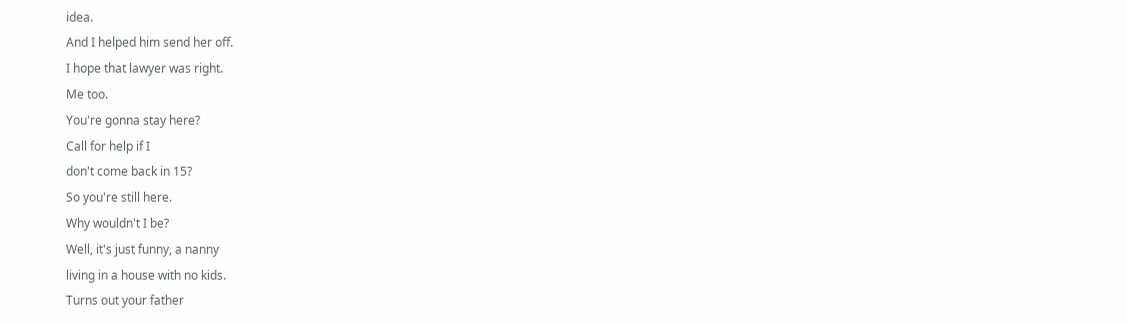idea.
And I helped him send her off.
I hope that lawyer was right.
Me too.
You're gonna stay here?
Call for help if I
don't come back in 15?
So you're still here.
Why wouldn't I be?
Well, it's just funny, a nanny
living in a house with no kids.
Turns out your father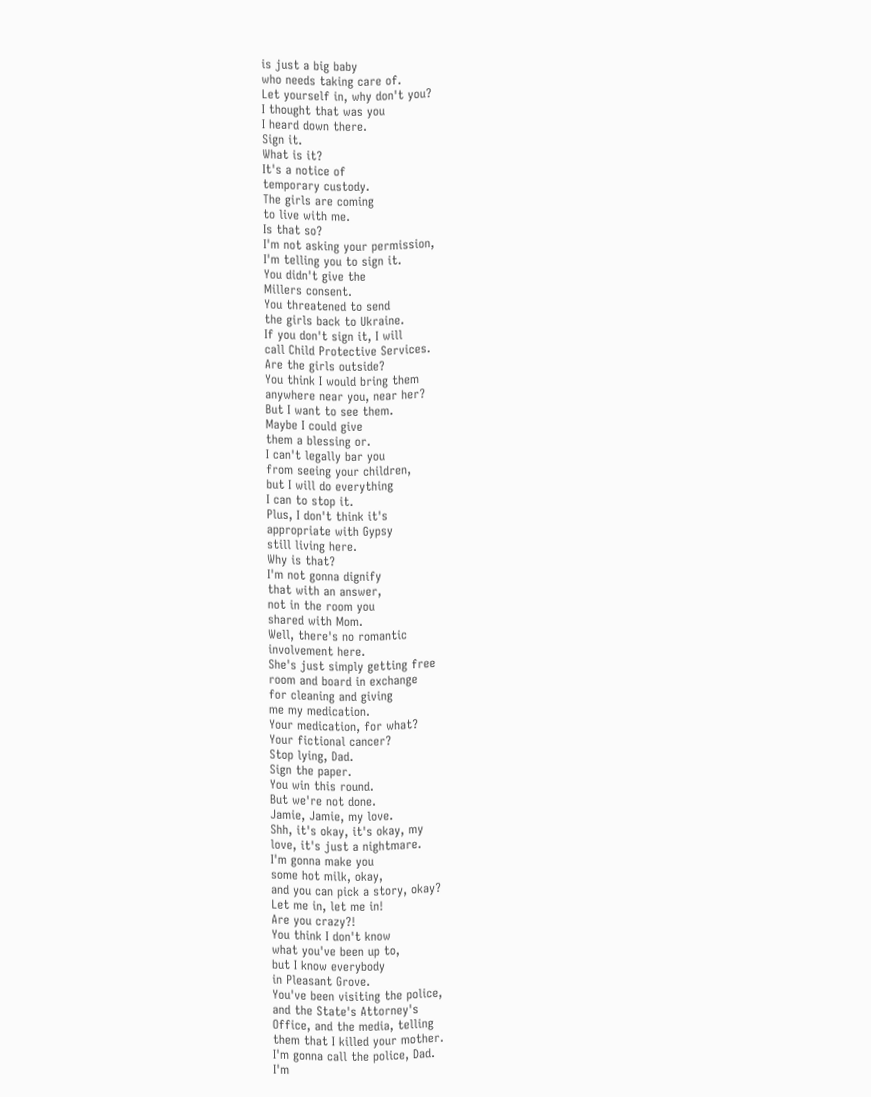is just a big baby
who needs taking care of.
Let yourself in, why don't you?
I thought that was you
I heard down there.
Sign it.
What is it?
It's a notice of
temporary custody.
The girls are coming
to live with me.
Is that so?
I'm not asking your permission,
I'm telling you to sign it.
You didn't give the
Millers consent.
You threatened to send
the girls back to Ukraine.
If you don't sign it, I will
call Child Protective Services.
Are the girls outside?
You think I would bring them
anywhere near you, near her?
But I want to see them.
Maybe I could give
them a blessing or.
I can't legally bar you
from seeing your children,
but I will do everything
I can to stop it.
Plus, I don't think it's
appropriate with Gypsy
still living here.
Why is that?
I'm not gonna dignify
that with an answer,
not in the room you
shared with Mom.
Well, there's no romantic
involvement here.
She's just simply getting free
room and board in exchange
for cleaning and giving
me my medication.
Your medication, for what?
Your fictional cancer?
Stop lying, Dad.
Sign the paper.
You win this round.
But we're not done.
Jamie, Jamie, my love.
Shh, it's okay, it's okay, my
love, it's just a nightmare.
I'm gonna make you
some hot milk, okay,
and you can pick a story, okay?
Let me in, let me in!
Are you crazy?!
You think I don't know
what you've been up to,
but I know everybody
in Pleasant Grove.
You've been visiting the police,
and the State's Attorney's
Office, and the media, telling
them that I killed your mother.
I'm gonna call the police, Dad.
I'm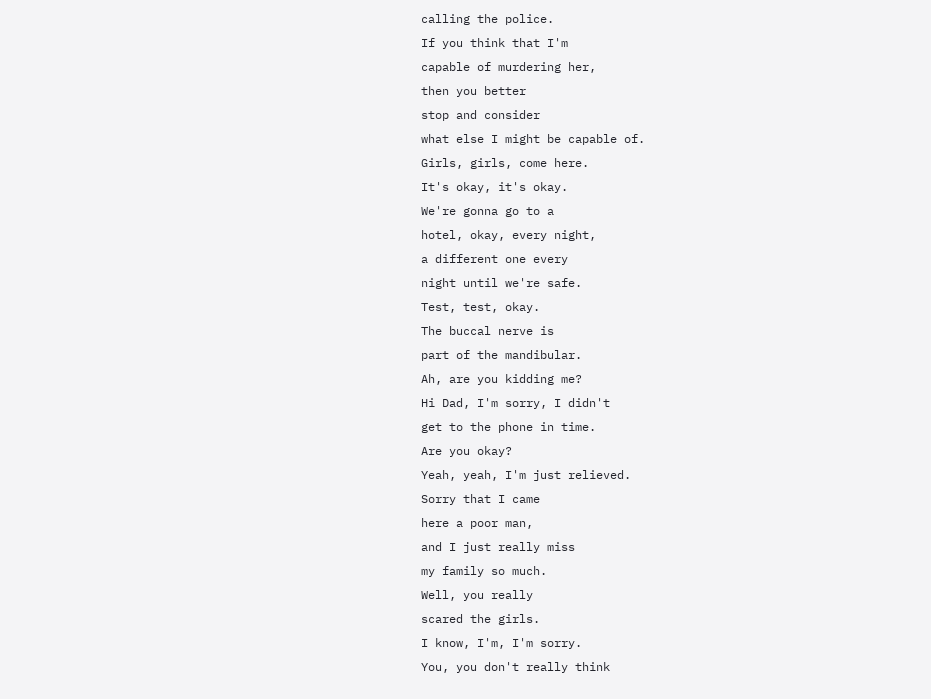calling the police.
If you think that I'm
capable of murdering her,
then you better
stop and consider
what else I might be capable of.
Girls, girls, come here.
It's okay, it's okay.
We're gonna go to a
hotel, okay, every night,
a different one every
night until we're safe.
Test, test, okay.
The buccal nerve is
part of the mandibular.
Ah, are you kidding me?
Hi Dad, I'm sorry, I didn't
get to the phone in time.
Are you okay?
Yeah, yeah, I'm just relieved.
Sorry that I came
here a poor man,
and I just really miss
my family so much.
Well, you really
scared the girls.
I know, I'm, I'm sorry.
You, you don't really think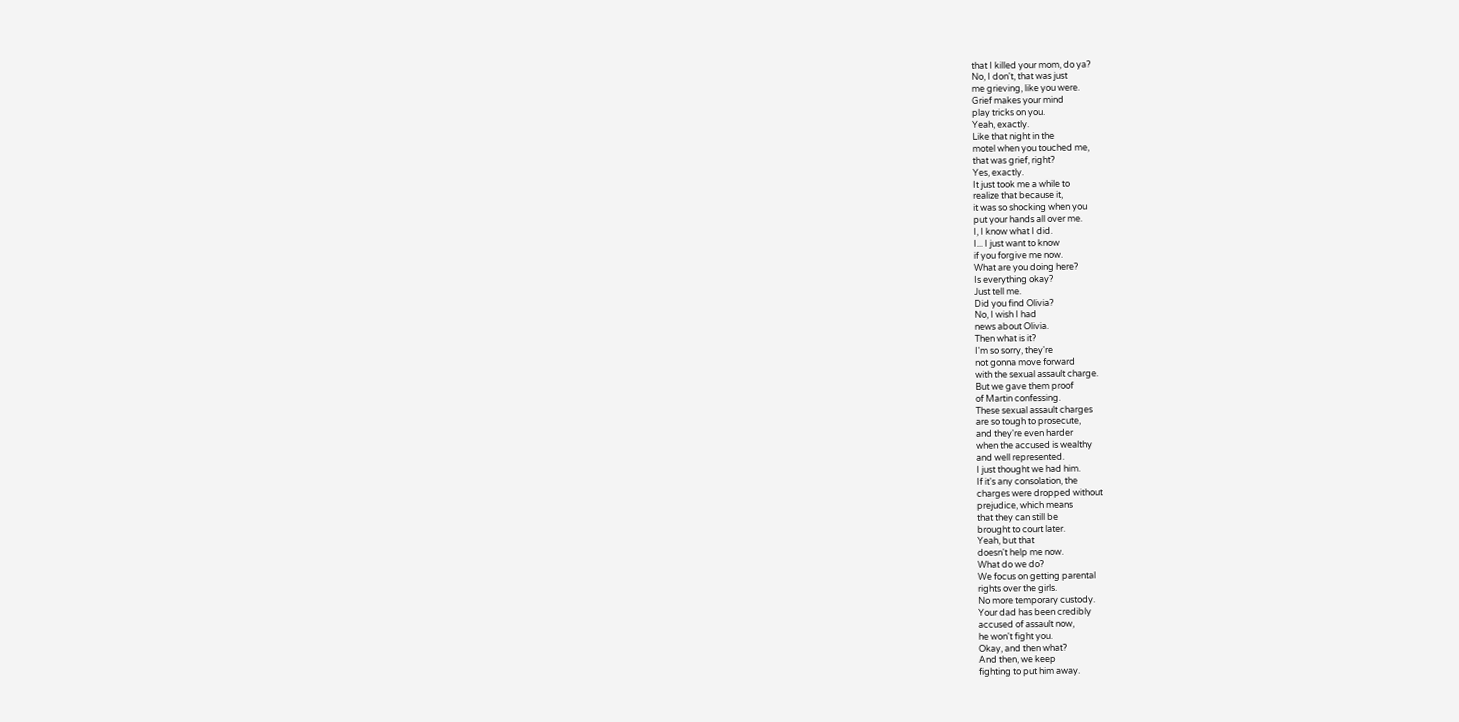that I killed your mom, do ya?
No, I don't, that was just
me grieving, like you were.
Grief makes your mind
play tricks on you.
Yeah, exactly.
Like that night in the
motel when you touched me,
that was grief, right?
Yes, exactly.
It just took me a while to
realize that because it,
it was so shocking when you
put your hands all over me.
I, I know what I did.
I... I just want to know
if you forgive me now.
What are you doing here?
Is everything okay?
Just tell me.
Did you find Olivia?
No, I wish I had
news about Olivia.
Then what is it?
I'm so sorry, they're
not gonna move forward
with the sexual assault charge.
But we gave them proof
of Martin confessing.
These sexual assault charges
are so tough to prosecute,
and they're even harder
when the accused is wealthy
and well represented.
I just thought we had him.
If it's any consolation, the
charges were dropped without
prejudice, which means
that they can still be
brought to court later.
Yeah, but that
doesn't help me now.
What do we do?
We focus on getting parental
rights over the girls.
No more temporary custody.
Your dad has been credibly
accused of assault now,
he won't fight you.
Okay, and then what?
And then, we keep
fighting to put him away.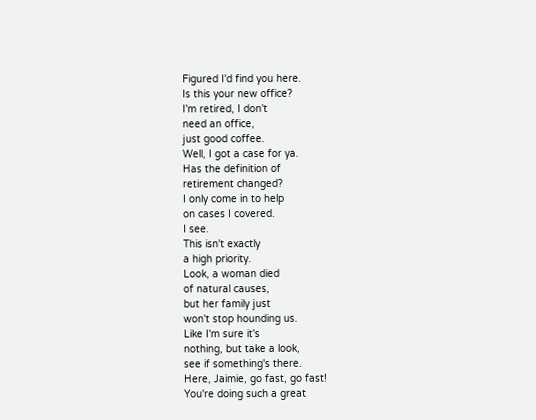Figured I'd find you here.
Is this your new office?
I'm retired, I don't
need an office,
just good coffee.
Well, I got a case for ya.
Has the definition of
retirement changed?
I only come in to help
on cases I covered.
I see.
This isn't exactly
a high priority.
Look, a woman died
of natural causes,
but her family just
won't stop hounding us.
Like I'm sure it's
nothing, but take a look,
see if something's there.
Here, Jaimie, go fast, go fast!
You're doing such a great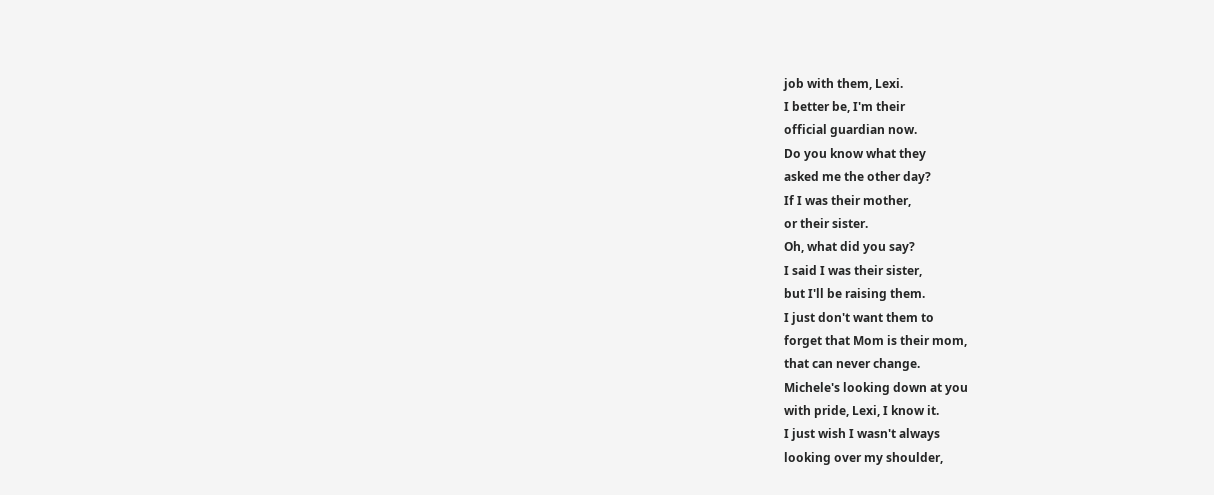job with them, Lexi.
I better be, I'm their
official guardian now.
Do you know what they
asked me the other day?
If I was their mother,
or their sister.
Oh, what did you say?
I said I was their sister,
but I'll be raising them.
I just don't want them to
forget that Mom is their mom,
that can never change.
Michele's looking down at you
with pride, Lexi, I know it.
I just wish I wasn't always
looking over my shoulder,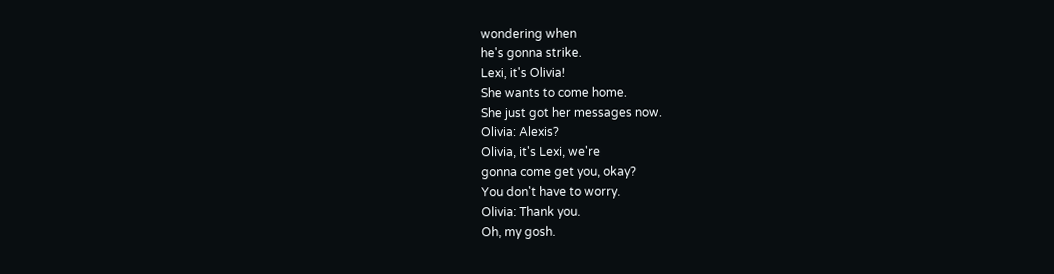wondering when
he's gonna strike.
Lexi, it's Olivia!
She wants to come home.
She just got her messages now.
Olivia: Alexis?
Olivia, it's Lexi, we're
gonna come get you, okay?
You don't have to worry.
Olivia: Thank you.
Oh, my gosh.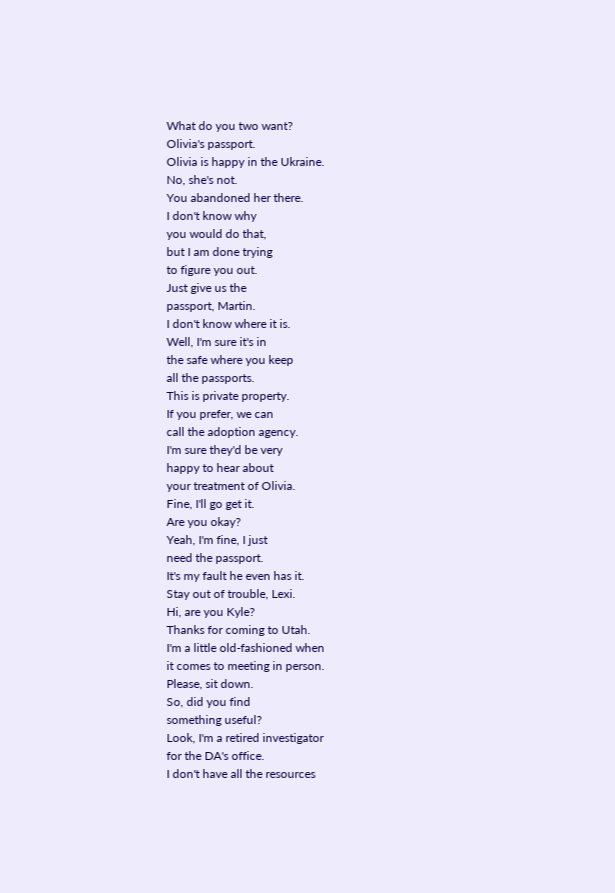What do you two want?
Olivia's passport.
Olivia is happy in the Ukraine.
No, she's not.
You abandoned her there.
I don't know why
you would do that,
but I am done trying
to figure you out.
Just give us the
passport, Martin.
I don't know where it is.
Well, I'm sure it's in
the safe where you keep
all the passports.
This is private property.
If you prefer, we can
call the adoption agency.
I'm sure they'd be very
happy to hear about
your treatment of Olivia.
Fine, I'll go get it.
Are you okay?
Yeah, I'm fine, I just
need the passport.
It's my fault he even has it.
Stay out of trouble, Lexi.
Hi, are you Kyle?
Thanks for coming to Utah.
I'm a little old-fashioned when
it comes to meeting in person.
Please, sit down.
So, did you find
something useful?
Look, I'm a retired investigator
for the DA's office.
I don't have all the resources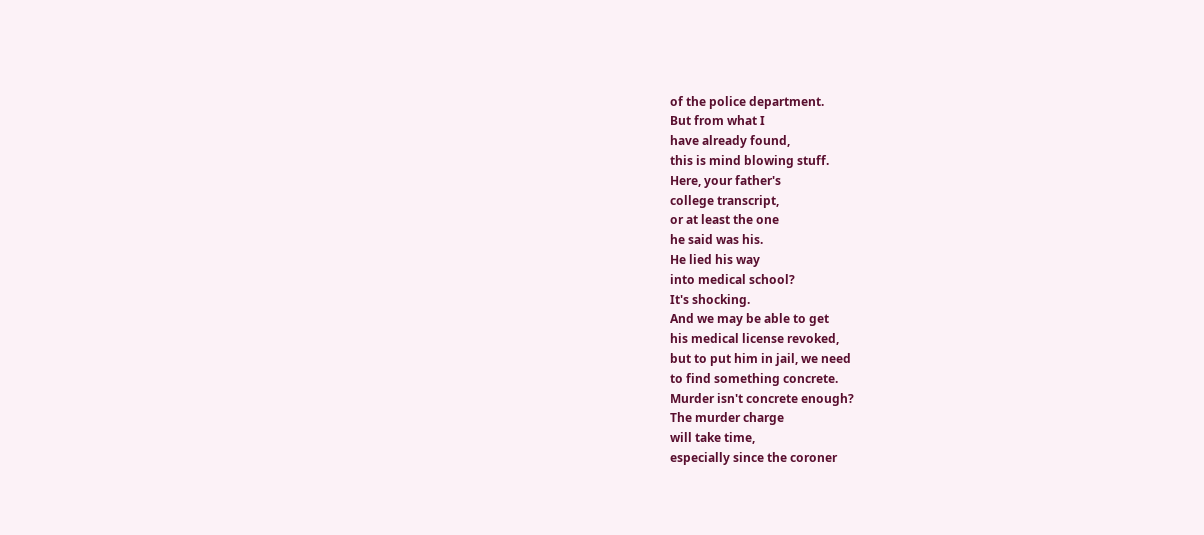of the police department.
But from what I
have already found,
this is mind blowing stuff.
Here, your father's
college transcript,
or at least the one
he said was his.
He lied his way
into medical school?
It's shocking.
And we may be able to get
his medical license revoked,
but to put him in jail, we need
to find something concrete.
Murder isn't concrete enough?
The murder charge
will take time,
especially since the coroner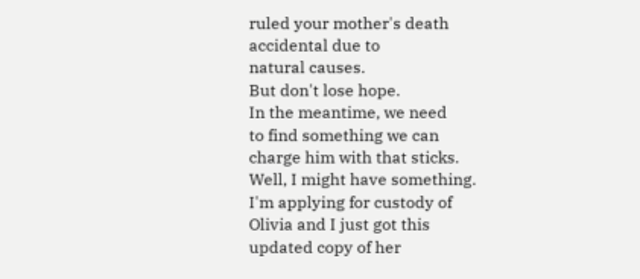ruled your mother's death
accidental due to
natural causes.
But don't lose hope.
In the meantime, we need
to find something we can
charge him with that sticks.
Well, I might have something.
I'm applying for custody of
Olivia and I just got this
updated copy of her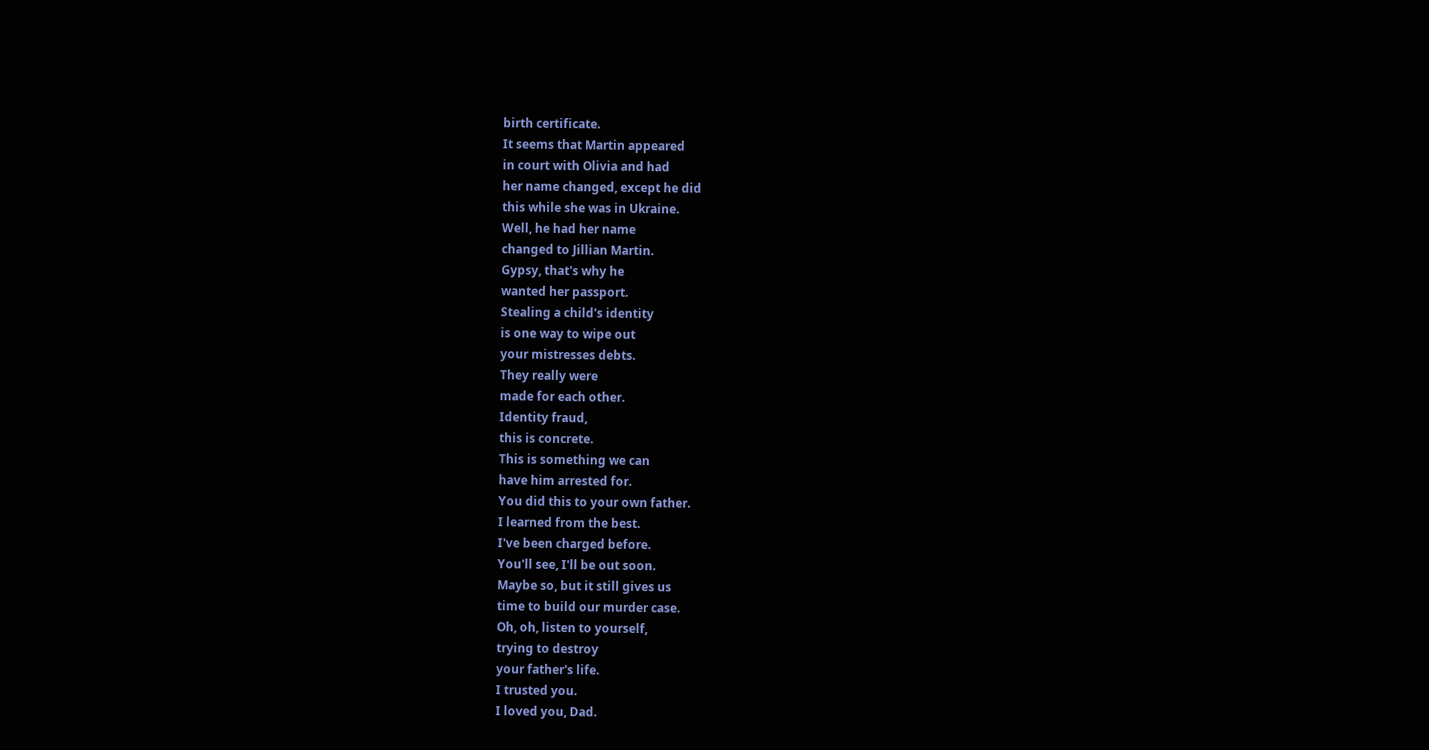birth certificate.
It seems that Martin appeared
in court with Olivia and had
her name changed, except he did
this while she was in Ukraine.
Well, he had her name
changed to Jillian Martin.
Gypsy, that's why he
wanted her passport.
Stealing a child's identity
is one way to wipe out
your mistresses debts.
They really were
made for each other.
Identity fraud,
this is concrete.
This is something we can
have him arrested for.
You did this to your own father.
I learned from the best.
I've been charged before.
You'll see, I'll be out soon.
Maybe so, but it still gives us
time to build our murder case.
Oh, oh, listen to yourself,
trying to destroy
your father's life.
I trusted you.
I loved you, Dad.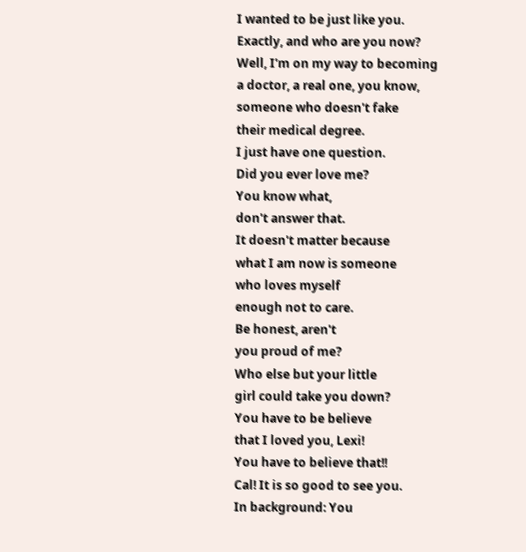I wanted to be just like you.
Exactly, and who are you now?
Well, I'm on my way to becoming
a doctor, a real one, you know,
someone who doesn't fake
their medical degree.
I just have one question.
Did you ever love me?
You know what,
don't answer that.
It doesn't matter because
what I am now is someone
who loves myself
enough not to care.
Be honest, aren't
you proud of me?
Who else but your little
girl could take you down?
You have to be believe
that I loved you, Lexi!
You have to believe that!!
Cal! It is so good to see you.
In background: You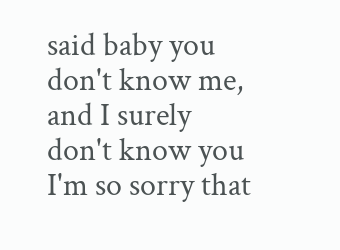said baby you don't know me,
and I surely don't know you
I'm so sorry that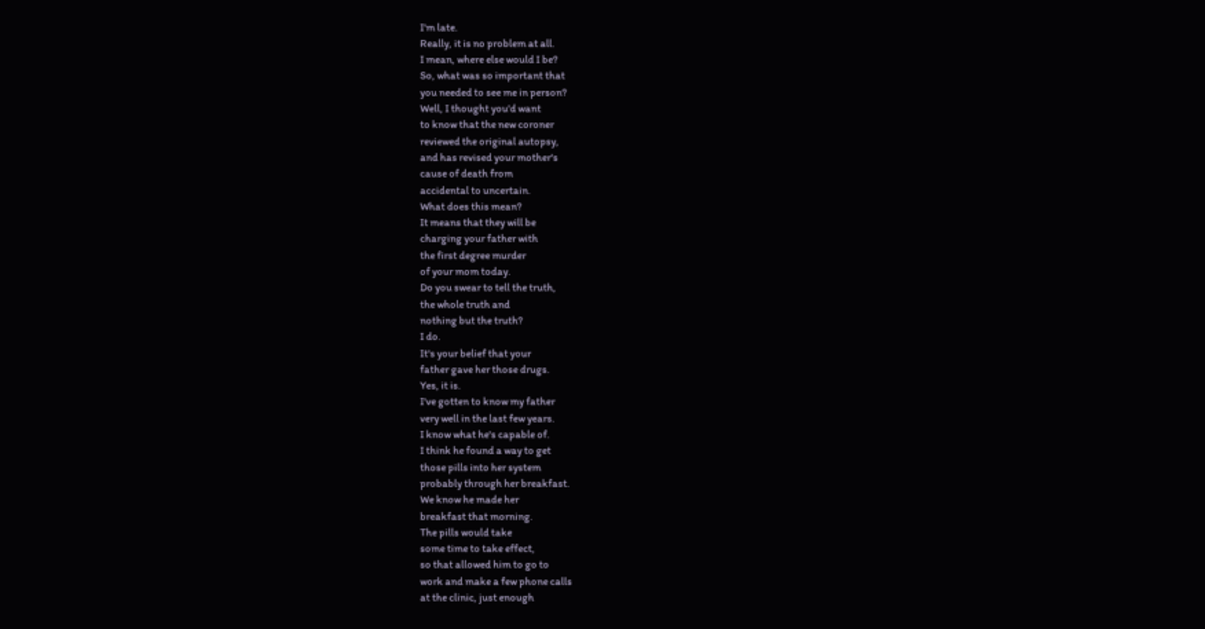I'm late.
Really, it is no problem at all.
I mean, where else would I be?
So, what was so important that
you needed to see me in person?
Well, I thought you'd want
to know that the new coroner
reviewed the original autopsy,
and has revised your mother's
cause of death from
accidental to uncertain.
What does this mean?
It means that they will be
charging your father with
the first degree murder
of your mom today.
Do you swear to tell the truth,
the whole truth and
nothing but the truth?
I do.
It's your belief that your
father gave her those drugs.
Yes, it is.
I've gotten to know my father
very well in the last few years.
I know what he's capable of.
I think he found a way to get
those pills into her system
probably through her breakfast.
We know he made her
breakfast that morning.
The pills would take
some time to take effect,
so that allowed him to go to
work and make a few phone calls
at the clinic, just enough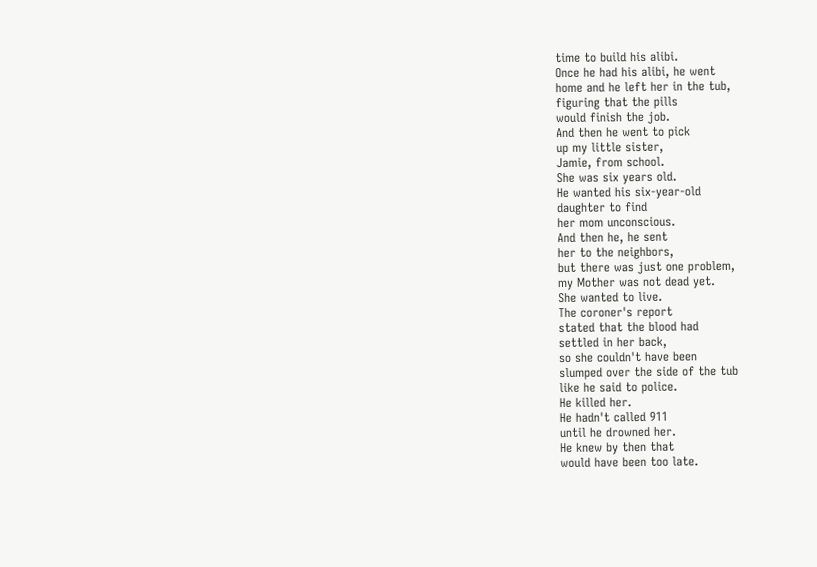time to build his alibi.
Once he had his alibi, he went
home and he left her in the tub,
figuring that the pills
would finish the job.
And then he went to pick
up my little sister,
Jamie, from school.
She was six years old.
He wanted his six-year-old
daughter to find
her mom unconscious.
And then he, he sent
her to the neighbors,
but there was just one problem,
my Mother was not dead yet.
She wanted to live.
The coroner's report
stated that the blood had
settled in her back,
so she couldn't have been
slumped over the side of the tub
like he said to police.
He killed her.
He hadn't called 911
until he drowned her.
He knew by then that
would have been too late.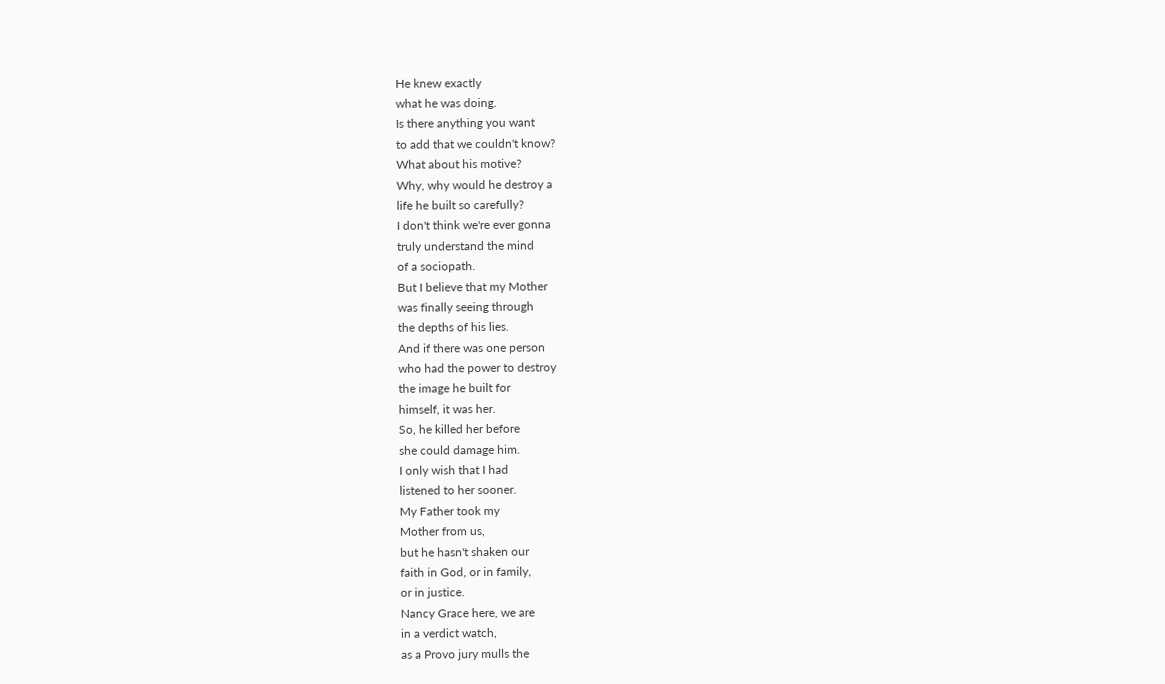He knew exactly
what he was doing.
Is there anything you want
to add that we couldn't know?
What about his motive?
Why, why would he destroy a
life he built so carefully?
I don't think we're ever gonna
truly understand the mind
of a sociopath.
But I believe that my Mother
was finally seeing through
the depths of his lies.
And if there was one person
who had the power to destroy
the image he built for
himself, it was her.
So, he killed her before
she could damage him.
I only wish that I had
listened to her sooner.
My Father took my
Mother from us,
but he hasn't shaken our
faith in God, or in family,
or in justice.
Nancy Grace here, we are
in a verdict watch,
as a Provo jury mulls the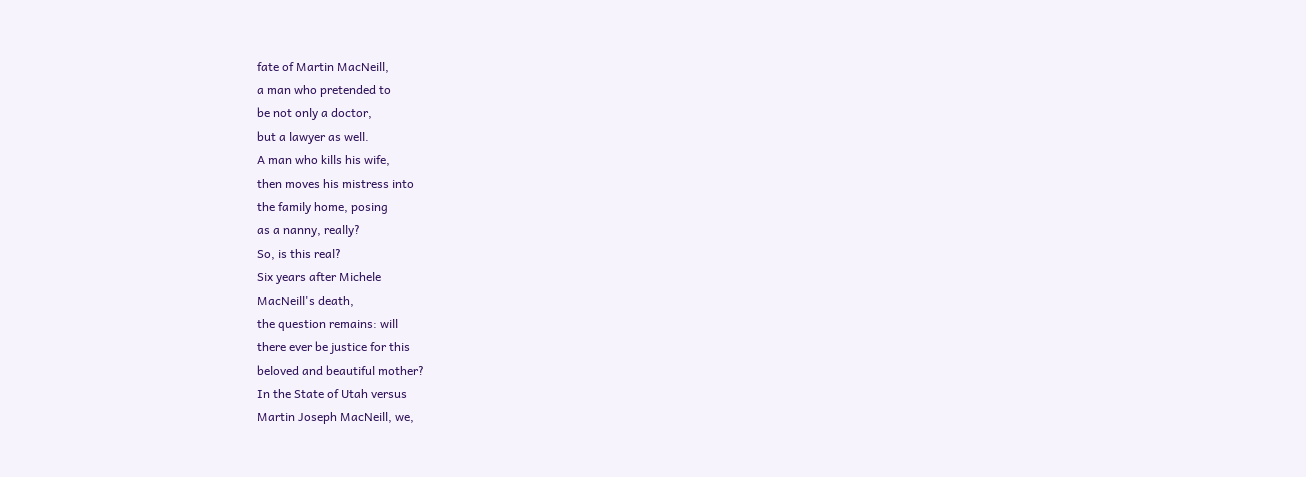fate of Martin MacNeill,
a man who pretended to
be not only a doctor,
but a lawyer as well.
A man who kills his wife,
then moves his mistress into
the family home, posing
as a nanny, really?
So, is this real?
Six years after Michele
MacNeill's death,
the question remains: will
there ever be justice for this
beloved and beautiful mother?
In the State of Utah versus
Martin Joseph MacNeill, we,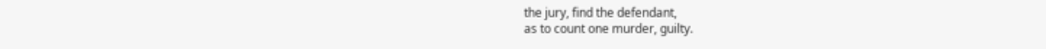the jury, find the defendant,
as to count one murder, guilty.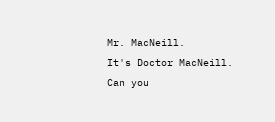Mr. MacNeill.
It's Doctor MacNeill.
Can you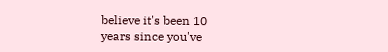believe it's been 10
years since you've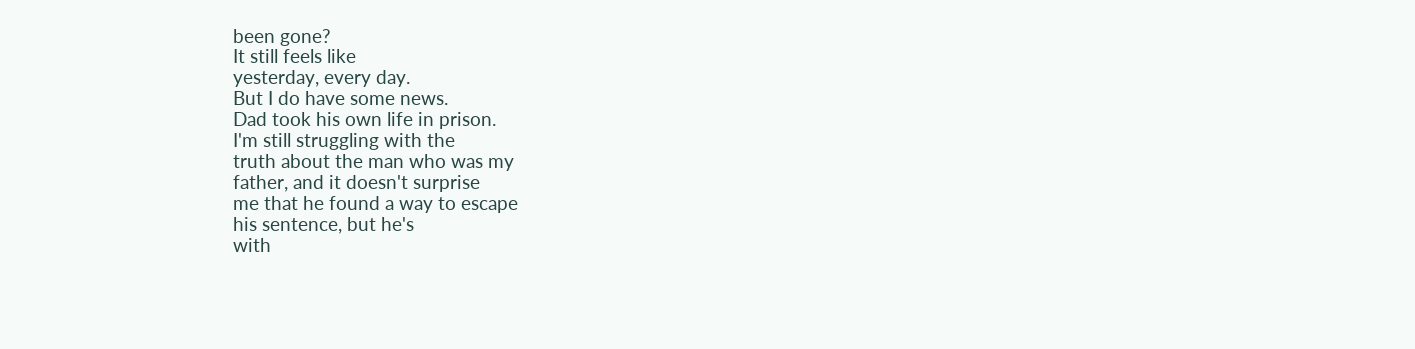been gone?
It still feels like
yesterday, every day.
But I do have some news.
Dad took his own life in prison.
I'm still struggling with the
truth about the man who was my
father, and it doesn't surprise
me that he found a way to escape
his sentence, but he's
with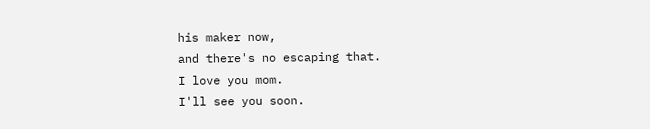his maker now,
and there's no escaping that.
I love you mom.
I'll see you soon.